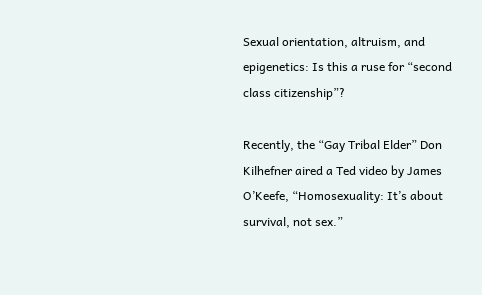Sexual orientation, altruism, and epigenetics: Is this a ruse for “second class citizenship”?

Recently, the “Gay Tribal Elder” Don Kilhefner aired a Ted video by James O’Keefe, “Homosexuality: It’s about survival, not sex.”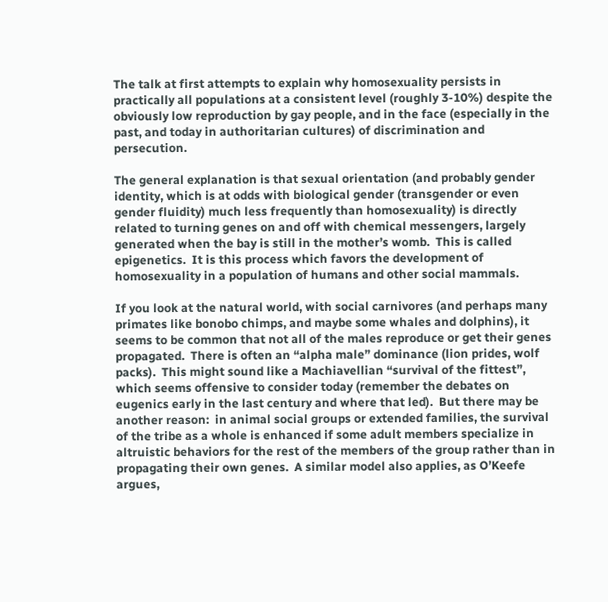The talk at first attempts to explain why homosexuality persists in practically all populations at a consistent level (roughly 3-10%) despite the obviously low reproduction by gay people, and in the face (especially in the past, and today in authoritarian cultures) of discrimination and persecution.

The general explanation is that sexual orientation (and probably gender identity, which is at odds with biological gender (transgender or even gender fluidity) much less frequently than homosexuality) is directly related to turning genes on and off with chemical messengers, largely generated when the bay is still in the mother’s womb.  This is called epigenetics.  It is this process which favors the development of homosexuality in a population of humans and other social mammals.

If you look at the natural world, with social carnivores (and perhaps many primates like bonobo chimps, and maybe some whales and dolphins), it seems to be common that not all of the males reproduce or get their genes propagated.  There is often an “alpha male” dominance (lion prides, wolf packs).  This might sound like a Machiavellian “survival of the fittest”, which seems offensive to consider today (remember the debates on eugenics early in the last century and where that led).  But there may be another reason:  in animal social groups or extended families, the survival of the tribe as a whole is enhanced if some adult members specialize in altruistic behaviors for the rest of the members of the group rather than in propagating their own genes.  A similar model also applies, as O’Keefe argues,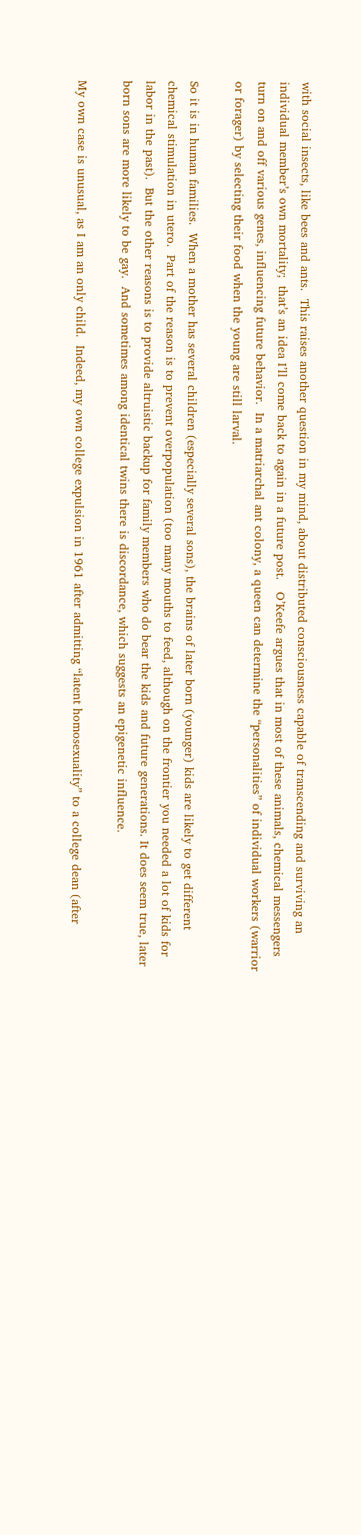with social insects, like bees and ants.  This raises another question in my mind, about distributed consciousness capable of transcending and surviving an individual member’s own mortality;  that’s an idea I’ll come back to again in a future post.   O’Keefe argues that in most of these animals, chemical messengers turn on and off various genes, influencing future behavior.  In a matriarchal ant colony, a queen can determine the “personalities” of individual workers (warrior or forager) by selecting their food when the young are still larval.

So it is in human families.  When a mother has several children (especially several sons), the brains of later born (younger) kids are likely to get different chemical stimulation in utero.  Part of the reason is to prevent overpopulation (too many mouths to feed, although on the frontier you needed a lot of kids for labor in the past).  But the other reasons is to provide altruistic backup for family members who do bear the kids and future generations. It does seem true, later born sons are more likely to be gay.  And sometimes among identical twins there is discordance, which suggests an epigenetic influence.

My own case is unusual, as I am an only child.  Indeed, my own college expulsion in 1961 after admitting “latent homosexuality” to a college dean (after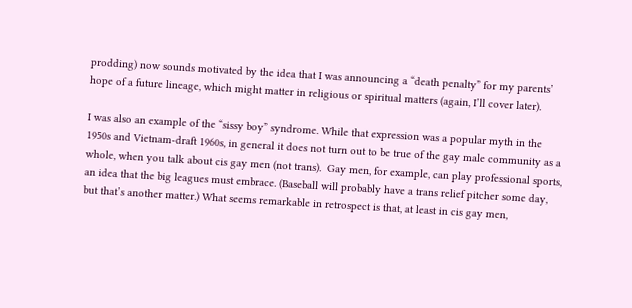prodding) now sounds motivated by the idea that I was announcing a “death penalty” for my parents’ hope of a future lineage, which might matter in religious or spiritual matters (again, I’ll cover later).

I was also an example of the “sissy boy” syndrome. While that expression was a popular myth in the 1950s and Vietnam-draft 1960s, in general it does not turn out to be true of the gay male community as a whole, when you talk about cis gay men (not trans).  Gay men, for example, can play professional sports, an idea that the big leagues must embrace. (Baseball will probably have a trans relief pitcher some day, but that’s another matter.) What seems remarkable in retrospect is that, at least in cis gay men,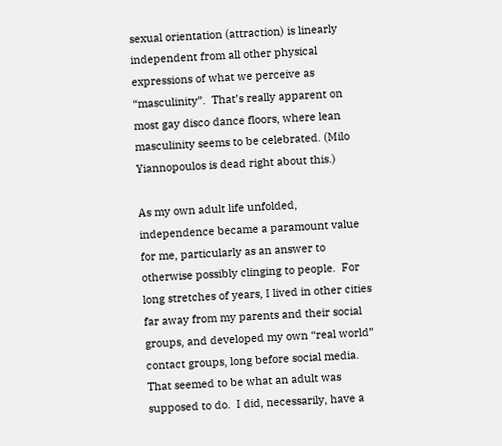sexual orientation (attraction) is linearly independent from all other physical expressions of what we perceive as “masculinity”.  That’s really apparent on most gay disco dance floors, where lean masculinity seems to be celebrated. (Milo Yiannopoulos is dead right about this.)

As my own adult life unfolded, independence became a paramount value for me, particularly as an answer to otherwise possibly clinging to people.  For long stretches of years, I lived in other cities far away from my parents and their social groups, and developed my own “real world” contact groups, long before social media.  That seemed to be what an adult was supposed to do.  I did, necessarily, have a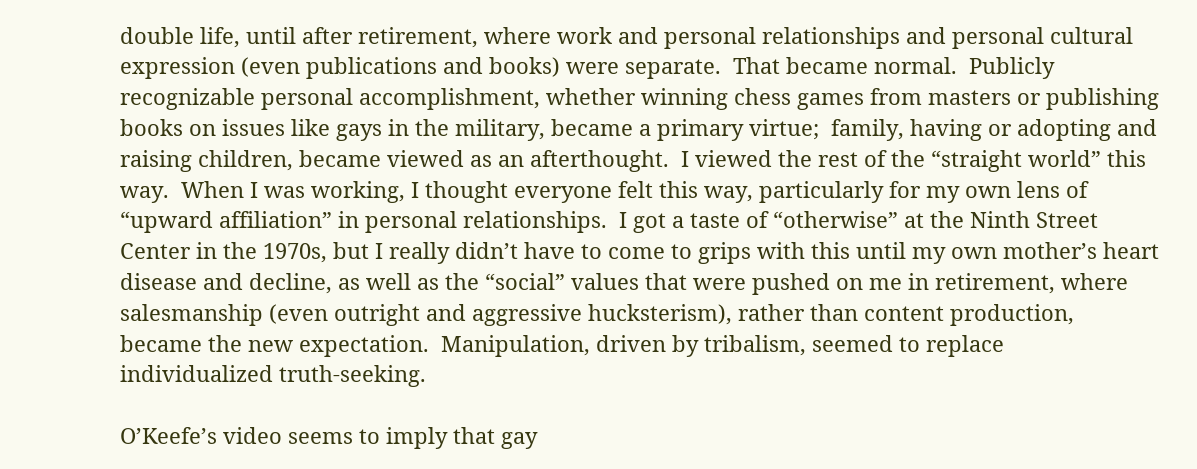double life, until after retirement, where work and personal relationships and personal cultural expression (even publications and books) were separate.  That became normal.  Publicly recognizable personal accomplishment, whether winning chess games from masters or publishing books on issues like gays in the military, became a primary virtue;  family, having or adopting and raising children, became viewed as an afterthought.  I viewed the rest of the “straight world” this way.  When I was working, I thought everyone felt this way, particularly for my own lens of “upward affiliation” in personal relationships.  I got a taste of “otherwise” at the Ninth Street Center in the 1970s, but I really didn’t have to come to grips with this until my own mother’s heart disease and decline, as well as the “social” values that were pushed on me in retirement, where salesmanship (even outright and aggressive hucksterism), rather than content production, became the new expectation.  Manipulation, driven by tribalism, seemed to replace individualized truth-seeking.

O’Keefe’s video seems to imply that gay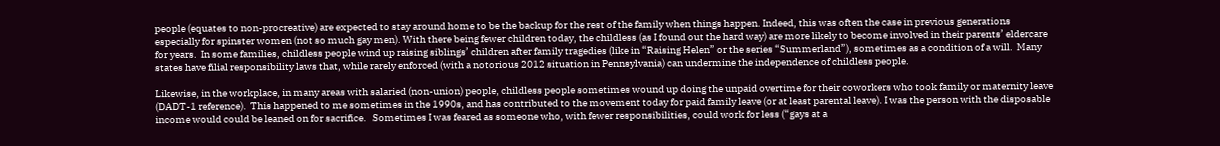people (equates to non-procreative) are expected to stay around home to be the backup for the rest of the family when things happen. Indeed, this was often the case in previous generations especially for spinster women (not so much gay men). With there being fewer children today, the childless (as I found out the hard way) are more likely to become involved in their parents’ eldercare for years.  In some families, childless people wind up raising siblings’ children after family tragedies (like in “Raising Helen” or the series “Summerland”), sometimes as a condition of a will.  Many states have filial responsibility laws that, while rarely enforced (with a notorious 2012 situation in Pennsylvania) can undermine the independence of childless people.

Likewise, in the workplace, in many areas with salaried (non-union) people, childless people sometimes wound up doing the unpaid overtime for their coworkers who took family or maternity leave (DADT-1 reference).  This happened to me sometimes in the 1990s, and has contributed to the movement today for paid family leave (or at least parental leave). I was the person with the disposable income would could be leaned on for sacrifice.   Sometimes I was feared as someone who, with fewer responsibilities, could work for less (“gays at a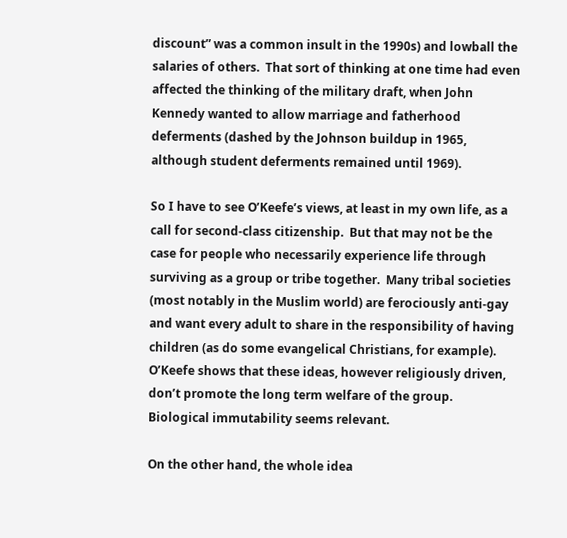discount” was a common insult in the 1990s) and lowball the salaries of others.  That sort of thinking at one time had even affected the thinking of the military draft, when John Kennedy wanted to allow marriage and fatherhood deferments (dashed by the Johnson buildup in 1965, although student deferments remained until 1969).

So I have to see O’Keefe’s views, at least in my own life, as a call for second-class citizenship.  But that may not be the case for people who necessarily experience life through surviving as a group or tribe together.  Many tribal societies (most notably in the Muslim world) are ferociously anti-gay and want every adult to share in the responsibility of having children (as do some evangelical Christians, for example).  O’Keefe shows that these ideas, however religiously driven, don’t promote the long term welfare of the group.  Biological immutability seems relevant.

On the other hand, the whole idea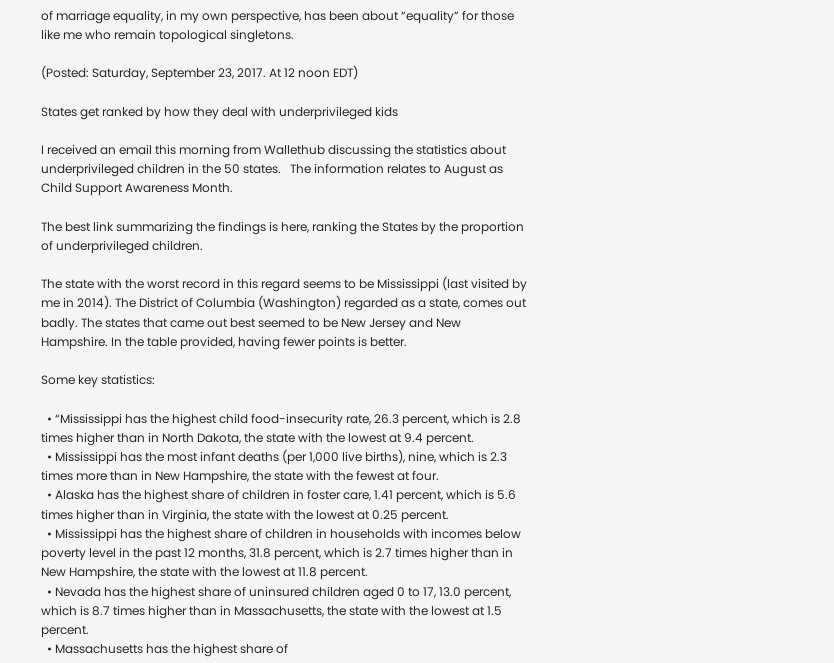of marriage equality, in my own perspective, has been about “equality” for those like me who remain topological singletons.

(Posted: Saturday, September 23, 2017. At 12 noon EDT)

States get ranked by how they deal with underprivileged kids

I received an email this morning from Wallethub discussing the statistics about underprivileged children in the 50 states.   The information relates to August as Child Support Awareness Month.

The best link summarizing the findings is here, ranking the States by the proportion of underprivileged children.

The state with the worst record in this regard seems to be Mississippi (last visited by me in 2014). The District of Columbia (Washington) regarded as a state, comes out badly. The states that came out best seemed to be New Jersey and New Hampshire. In the table provided, having fewer points is better.

Some key statistics:

  • “Mississippi has the highest child food-insecurity rate, 26.3 percent, which is 2.8 times higher than in North Dakota, the state with the lowest at 9.4 percent.
  • Mississippi has the most infant deaths (per 1,000 live births), nine, which is 2.3 times more than in New Hampshire, the state with the fewest at four.
  • Alaska has the highest share of children in foster care, 1.41 percent, which is 5.6 times higher than in Virginia, the state with the lowest at 0.25 percent.
  • Mississippi has the highest share of children in households with incomes below poverty level in the past 12 months, 31.8 percent, which is 2.7 times higher than in New Hampshire, the state with the lowest at 11.8 percent.
  • Nevada has the highest share of uninsured children aged 0 to 17, 13.0 percent, which is 8.7 times higher than in Massachusetts, the state with the lowest at 1.5 percent.
  • Massachusetts has the highest share of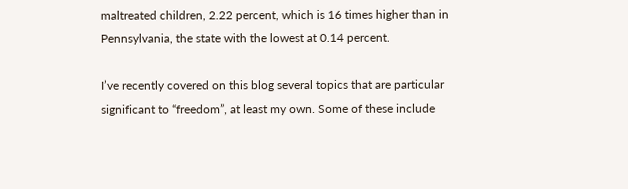maltreated children, 2.22 percent, which is 16 times higher than in Pennsylvania, the state with the lowest at 0.14 percent.

I’ve recently covered on this blog several topics that are particular significant to “freedom”, at least my own. Some of these include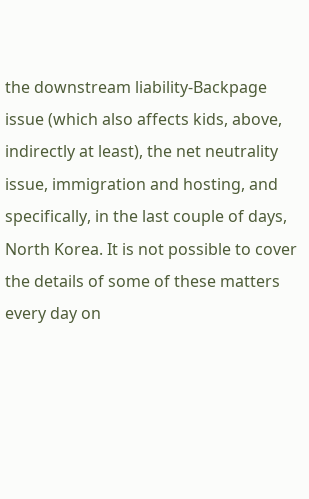the downstream liability-Backpage issue (which also affects kids, above, indirectly at least), the net neutrality issue, immigration and hosting, and specifically, in the last couple of days, North Korea. It is not possible to cover the details of some of these matters every day on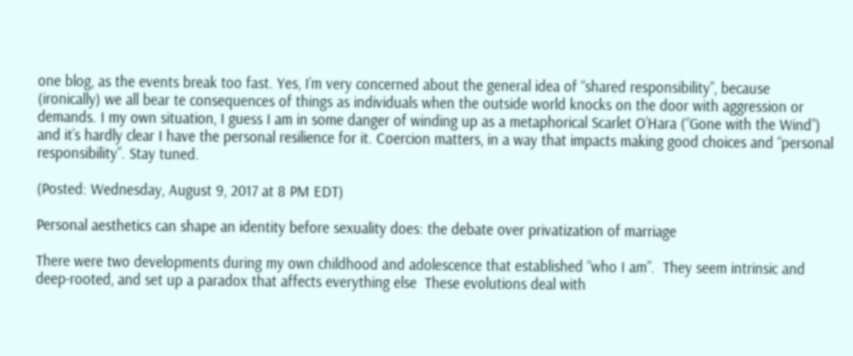one blog, as the events break too fast. Yes, I’m very concerned about the general idea of “shared responsibility”, because (ironically) we all bear te consequences of things as individuals when the outside world knocks on the door with aggression or demands. I my own situation, I guess I am in some danger of winding up as a metaphorical Scarlet O’Hara (“Gone with the Wind”) and it’s hardly clear I have the personal resilience for it. Coercion matters, in a way that impacts making good choices and “personal responsibility”. Stay tuned.

(Posted: Wednesday, August 9, 2017 at 8 PM EDT)

Personal aesthetics can shape an identity before sexuality does: the debate over privatization of marriage

There were two developments during my own childhood and adolescence that established “who I am”.  They seem intrinsic and deep-rooted, and set up a paradox that affects everything else  These evolutions deal with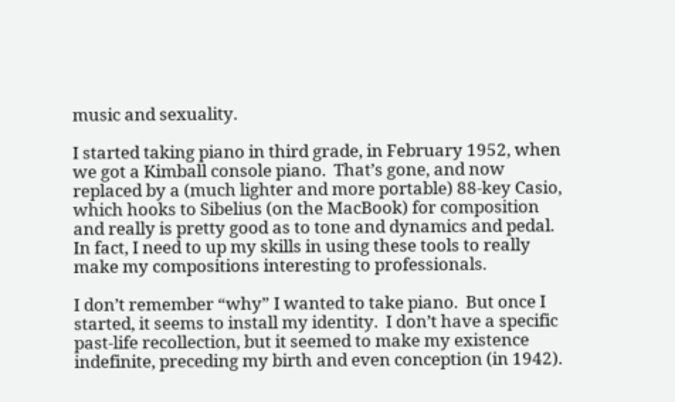music and sexuality.

I started taking piano in third grade, in February 1952, when we got a Kimball console piano.  That’s gone, and now replaced by a (much lighter and more portable) 88-key Casio, which hooks to Sibelius (on the MacBook) for composition and really is pretty good as to tone and dynamics and pedal.  In fact, I need to up my skills in using these tools to really make my compositions interesting to professionals.

I don’t remember “why” I wanted to take piano.  But once I started, it seems to install my identity.  I don’t have a specific past-life recollection, but it seemed to make my existence indefinite, preceding my birth and even conception (in 1942).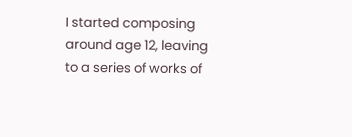I started composing around age 12, leaving to a series of works of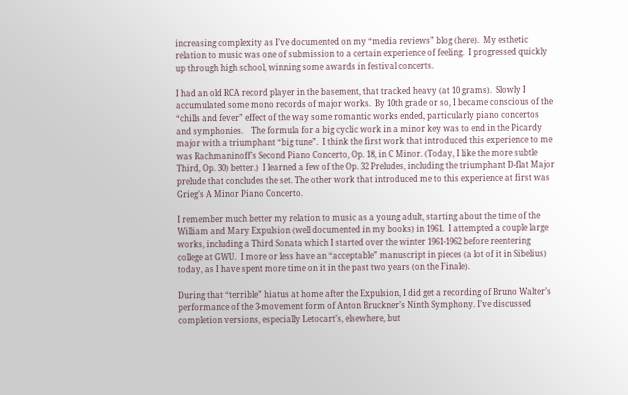increasing complexity as I’ve documented on my “media reviews” blog (here).  My esthetic relation to music was one of submission to a certain experience of feeling.  I progressed quickly up through high school, winning some awards in festival concerts.

I had an old RCA record player in the basement, that tracked heavy (at 10 grams).  Slowly I accumulated some mono records of major works.  By 10th grade or so, I became conscious of the “chills and fever” effect of the way some romantic works ended, particularly piano concertos and symphonies.    The formula for a big cyclic work in a minor key was to end in the Picardy major with a triumphant “big tune”.  I think the first work that introduced this experience to me was Rachmaninoff’s Second Piano Concerto, Op. 18, in C Minor. (Today, I like the more subtle Third, Op. 30) better.)  I learned a few of the Op. 32 Preludes, including the triumphant D-flat Major prelude that concludes the set. The other work that introduced me to this experience at first was Grieg’s A Minor Piano Concerto.

I remember much better my relation to music as a young adult, starting about the time of the William and Mary Expulsion (well documented in my books) in 1961.  I attempted a couple large works, including a Third Sonata which I started over the winter 1961-1962 before reentering college at GWU.  I more or less have an “acceptable” manuscript in pieces (a lot of it in Sibelius) today, as I have spent more time on it in the past two years (on the Finale).

During that “terrible” hiatus at home after the Expulsion, I did get a recording of Bruno Walter’s performance of the 3-movement form of Anton Bruckner’s Ninth Symphony. I’ve discussed completion versions, especially Letocart’s, elsewhere, but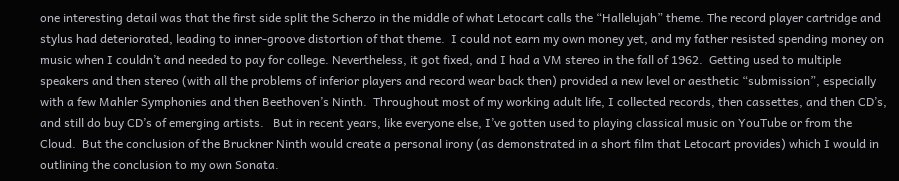one interesting detail was that the first side split the Scherzo in the middle of what Letocart calls the “Hallelujah” theme. The record player cartridge and stylus had deteriorated, leading to inner-groove distortion of that theme.  I could not earn my own money yet, and my father resisted spending money on music when I couldn’t and needed to pay for college. Nevertheless, it got fixed, and I had a VM stereo in the fall of 1962.  Getting used to multiple speakers and then stereo (with all the problems of inferior players and record wear back then) provided a new level or aesthetic “submission”, especially with a few Mahler Symphonies and then Beethoven’s Ninth.  Throughout most of my working adult life, I collected records, then cassettes, and then CD’s, and still do buy CD’s of emerging artists.   But in recent years, like everyone else, I’ve gotten used to playing classical music on YouTube or from the Cloud.  But the conclusion of the Bruckner Ninth would create a personal irony (as demonstrated in a short film that Letocart provides) which I would in outlining the conclusion to my own Sonata.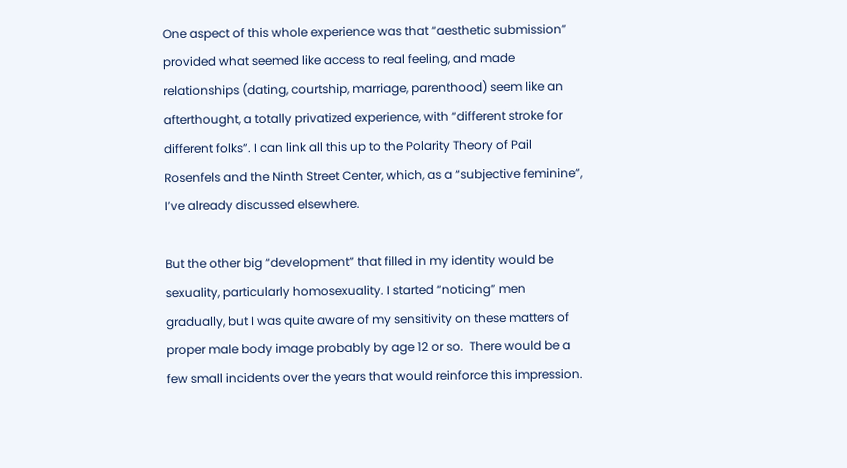One aspect of this whole experience was that “aesthetic submission” provided what seemed like access to real feeling, and made relationships (dating, courtship, marriage, parenthood) seem like an afterthought, a totally privatized experience, with “different stroke for different folks”. I can link all this up to the Polarity Theory of Pail Rosenfels and the Ninth Street Center, which, as a “subjective feminine”, I’ve already discussed elsewhere.

But the other big “development” that filled in my identity would be sexuality, particularly homosexuality. I started “noticing” men gradually, but I was quite aware of my sensitivity on these matters of proper male body image probably by age 12 or so.  There would be a few small incidents over the years that would reinforce this impression.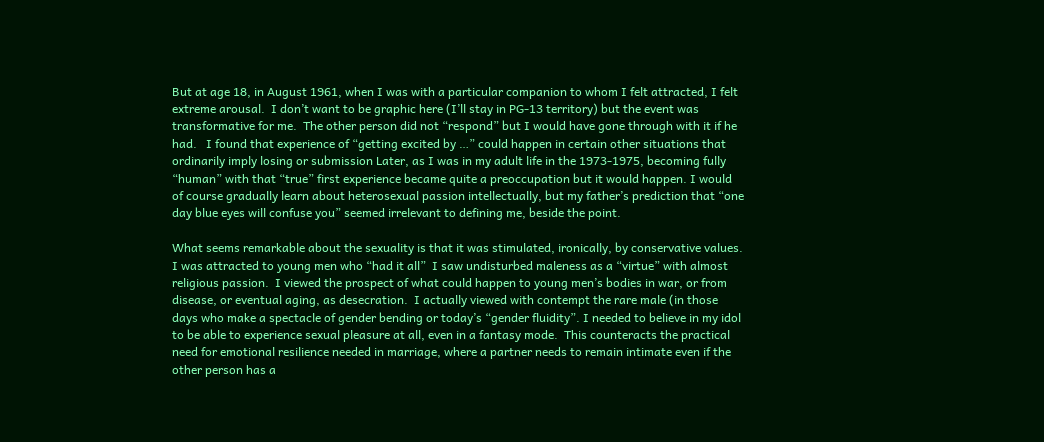But at age 18, in August 1961, when I was with a particular companion to whom I felt attracted, I felt extreme arousal.  I don’t want to be graphic here (I’ll stay in PG-13 territory) but the event was transformative for me.  The other person did not “respond” but I would have gone through with it if he had.   I found that experience of “getting excited by …” could happen in certain other situations that ordinarily imply losing or submission Later, as I was in my adult life in the 1973-1975, becoming fully “human” with that “true” first experience became quite a preoccupation but it would happen. I would of course gradually learn about heterosexual passion intellectually, but my father’s prediction that “one day blue eyes will confuse you” seemed irrelevant to defining me, beside the point.

What seems remarkable about the sexuality is that it was stimulated, ironically, by conservative values.  I was attracted to young men who “had it all”  I saw undisturbed maleness as a “virtue” with almost religious passion.  I viewed the prospect of what could happen to young men’s bodies in war, or from disease, or eventual aging, as desecration.  I actually viewed with contempt the rare male (in those days who make a spectacle of gender bending or today’s “gender fluidity”. I needed to believe in my idol to be able to experience sexual pleasure at all, even in a fantasy mode.  This counteracts the practical need for emotional resilience needed in marriage, where a partner needs to remain intimate even if the other person has a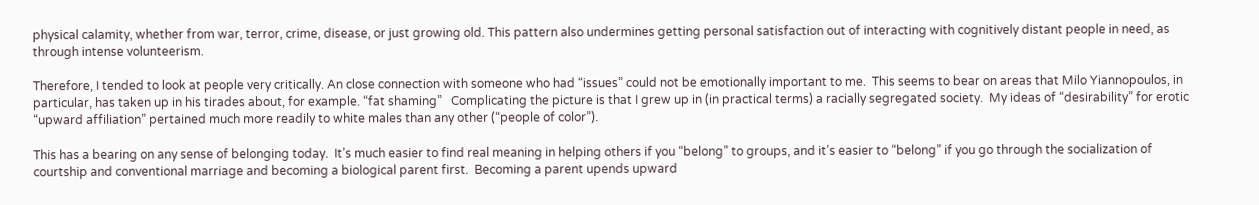physical calamity, whether from war, terror, crime, disease, or just growing old. This pattern also undermines getting personal satisfaction out of interacting with cognitively distant people in need, as through intense volunteerism.

Therefore, I tended to look at people very critically. An close connection with someone who had “issues” could not be emotionally important to me.  This seems to bear on areas that Milo Yiannopoulos, in particular, has taken up in his tirades about, for example. “fat shaming”   Complicating the picture is that I grew up in (in practical terms) a racially segregated society.  My ideas of “desirability” for erotic “upward affiliation” pertained much more readily to white males than any other (“people of color”).

This has a bearing on any sense of belonging today.  It’s much easier to find real meaning in helping others if you “belong” to groups, and it’s easier to “belong” if you go through the socialization of courtship and conventional marriage and becoming a biological parent first.  Becoming a parent upends upward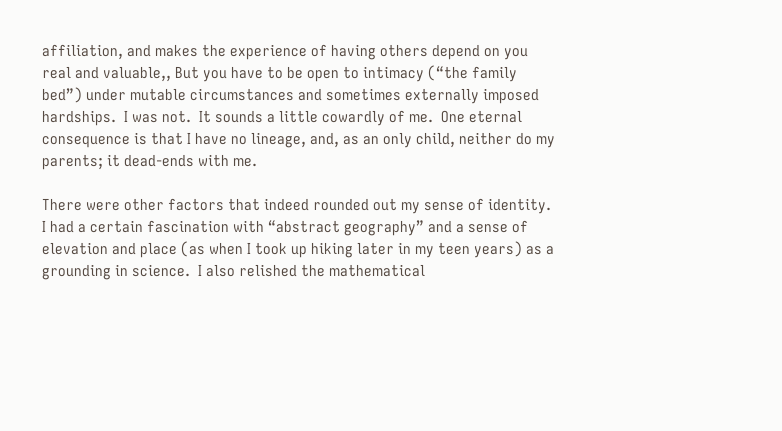affiliation, and makes the experience of having others depend on you real and valuable,, But you have to be open to intimacy (“the family bed”) under mutable circumstances and sometimes externally imposed hardships.  I was not.  It sounds a little cowardly of me.  One eternal consequence is that I have no lineage, and, as an only child, neither do my parents; it dead-ends with me.

There were other factors that indeed rounded out my sense of identity. I had a certain fascination with “abstract geography” and a sense of elevation and place (as when I took up hiking later in my teen years) as a grounding in science.  I also relished the mathematical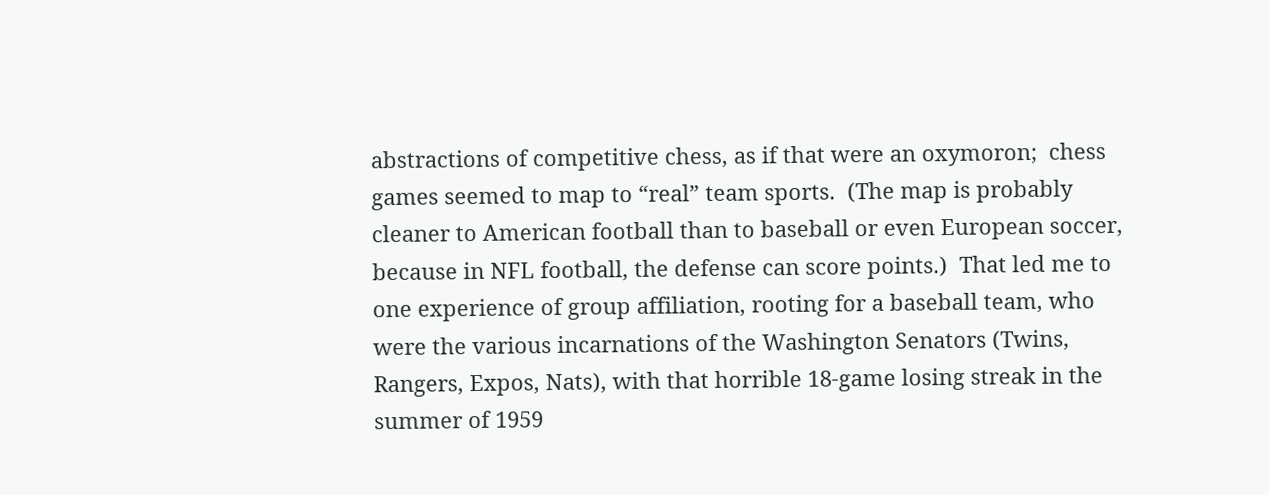abstractions of competitive chess, as if that were an oxymoron;  chess games seemed to map to “real” team sports.  (The map is probably cleaner to American football than to baseball or even European soccer, because in NFL football, the defense can score points.)  That led me to one experience of group affiliation, rooting for a baseball team, who were the various incarnations of the Washington Senators (Twins, Rangers, Expos, Nats), with that horrible 18-game losing streak in the summer of 1959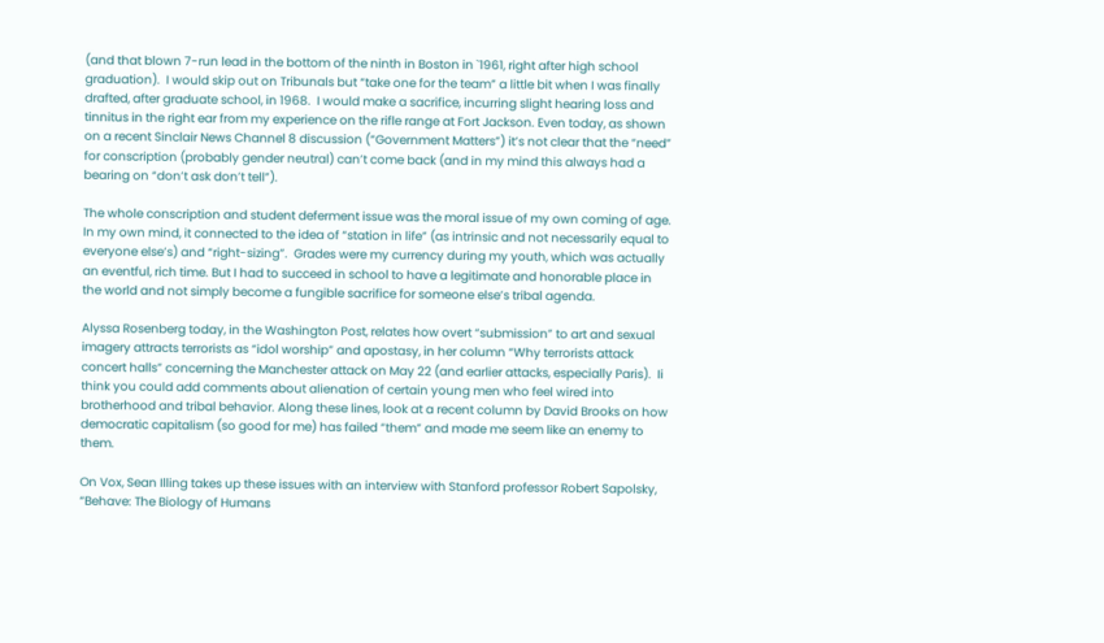(and that blown 7-run lead in the bottom of the ninth in Boston in `1961, right after high school graduation).  I would skip out on Tribunals but “take one for the team” a little bit when I was finally drafted, after graduate school, in 1968.  I would make a sacrifice, incurring slight hearing loss and tinnitus in the right ear from my experience on the rifle range at Fort Jackson. Even today, as shown on a recent Sinclair News Channel 8 discussion (“Government Matters”) it’s not clear that the “need” for conscription (probably gender neutral) can’t come back (and in my mind this always had a bearing on “don’t ask don’t tell”).

The whole conscription and student deferment issue was the moral issue of my own coming of age. In my own mind, it connected to the idea of “station in life” (as intrinsic and not necessarily equal to everyone else’s) and “right-sizing”.  Grades were my currency during my youth, which was actually an eventful, rich time. But I had to succeed in school to have a legitimate and honorable place in the world and not simply become a fungible sacrifice for someone else’s tribal agenda.

Alyssa Rosenberg today, in the Washington Post, relates how overt “submission” to art and sexual imagery attracts terrorists as “idol worship” and apostasy, in her column “Why terrorists attack concert halls” concerning the Manchester attack on May 22 (and earlier attacks, especially Paris).  Ii think you could add comments about alienation of certain young men who feel wired into brotherhood and tribal behavior. Along these lines, look at a recent column by David Brooks on how democratic capitalism (so good for me) has failed “them” and made me seem like an enemy to them.

On Vox, Sean Illing takes up these issues with an interview with Stanford professor Robert Sapolsky, “Behave: The Biology of Humans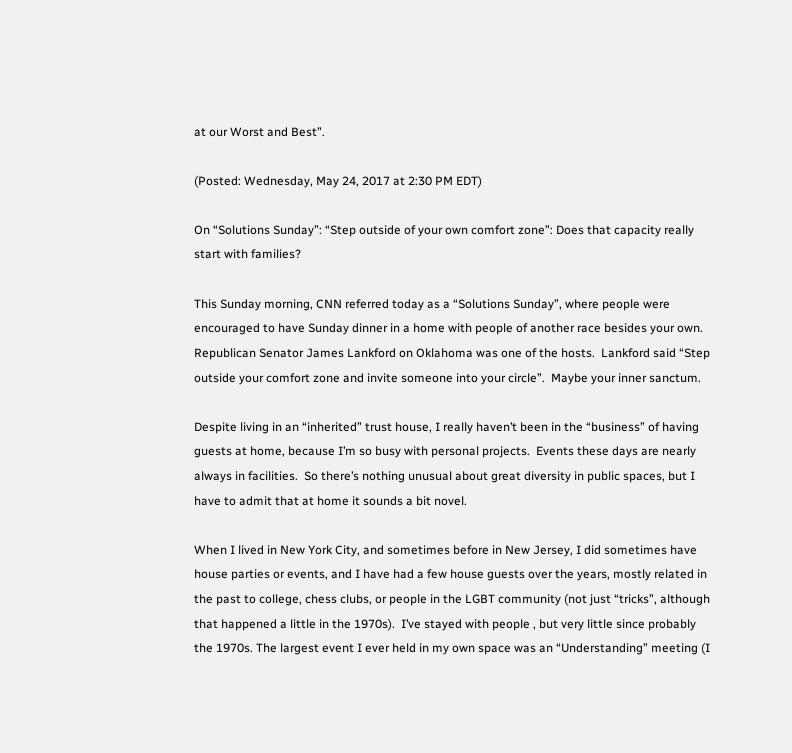at our Worst and Best”.

(Posted: Wednesday, May 24, 2017 at 2:30 PM EDT)

On “Solutions Sunday”: “Step outside of your own comfort zone”: Does that capacity really start with families?

This Sunday morning, CNN referred today as a “Solutions Sunday”, where people were encouraged to have Sunday dinner in a home with people of another race besides your own.  Republican Senator James Lankford on Oklahoma was one of the hosts.  Lankford said “Step outside your comfort zone and invite someone into your circle”.  Maybe your inner sanctum.

Despite living in an “inherited” trust house, I really haven’t been in the “business” of having guests at home, because I’m so busy with personal projects.  Events these days are nearly always in facilities.  So there’s nothing unusual about great diversity in public spaces, but I have to admit that at home it sounds a bit novel.

When I lived in New York City, and sometimes before in New Jersey, I did sometimes have house parties or events, and I have had a few house guests over the years, mostly related in the past to college, chess clubs, or people in the LGBT community (not just “tricks”, although that happened a little in the 1970s).  I’ve stayed with people , but very little since probably the 1970s. The largest event I ever held in my own space was an “Understanding” meeting (I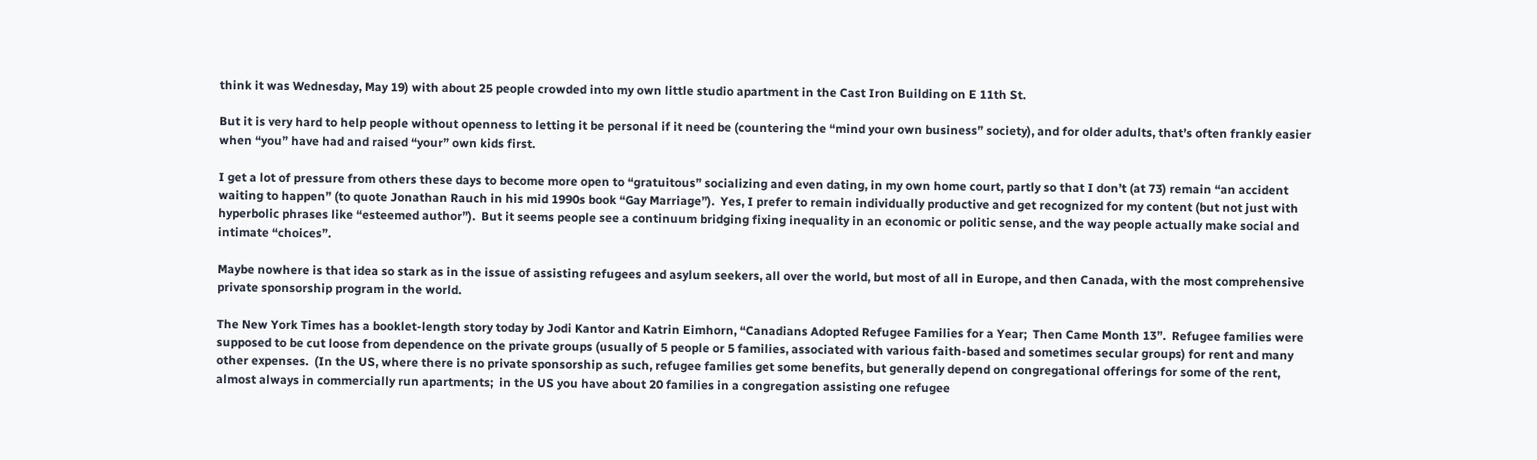think it was Wednesday, May 19) with about 25 people crowded into my own little studio apartment in the Cast Iron Building on E 11th St.

But it is very hard to help people without openness to letting it be personal if it need be (countering the “mind your own business” society), and for older adults, that’s often frankly easier when “you” have had and raised “your” own kids first.

I get a lot of pressure from others these days to become more open to “gratuitous” socializing and even dating, in my own home court, partly so that I don’t (at 73) remain “an accident waiting to happen” (to quote Jonathan Rauch in his mid 1990s book “Gay Marriage”).  Yes, I prefer to remain individually productive and get recognized for my content (but not just with hyperbolic phrases like “esteemed author”).  But it seems people see a continuum bridging fixing inequality in an economic or politic sense, and the way people actually make social and intimate “choices”.

Maybe nowhere is that idea so stark as in the issue of assisting refugees and asylum seekers, all over the world, but most of all in Europe, and then Canada, with the most comprehensive private sponsorship program in the world.

The New York Times has a booklet-length story today by Jodi Kantor and Katrin Eimhorn, “Canadians Adopted Refugee Families for a Year;  Then Came Month 13”.  Refugee families were supposed to be cut loose from dependence on the private groups (usually of 5 people or 5 families, associated with various faith-based and sometimes secular groups) for rent and many other expenses.  (In the US, where there is no private sponsorship as such, refugee families get some benefits, but generally depend on congregational offerings for some of the rent, almost always in commercially run apartments;  in the US you have about 20 families in a congregation assisting one refugee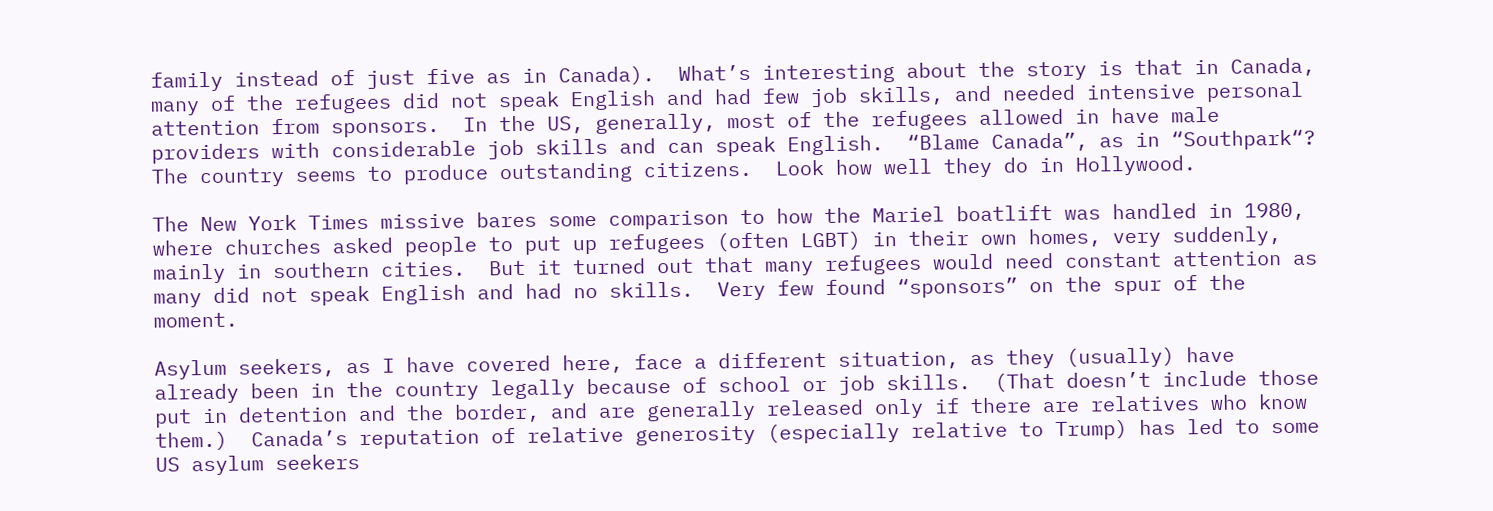family instead of just five as in Canada).  What’s interesting about the story is that in Canada, many of the refugees did not speak English and had few job skills, and needed intensive personal attention from sponsors.  In the US, generally, most of the refugees allowed in have male providers with considerable job skills and can speak English.  “Blame Canada”, as in “Southpark“?  The country seems to produce outstanding citizens.  Look how well they do in Hollywood.

The New York Times missive bares some comparison to how the Mariel boatlift was handled in 1980, where churches asked people to put up refugees (often LGBT) in their own homes, very suddenly, mainly in southern cities.  But it turned out that many refugees would need constant attention as many did not speak English and had no skills.  Very few found “sponsors” on the spur of the moment.

Asylum seekers, as I have covered here, face a different situation, as they (usually) have already been in the country legally because of school or job skills.  (That doesn’t include those put in detention and the border, and are generally released only if there are relatives who know them.)  Canada’s reputation of relative generosity (especially relative to Trump) has led to some US asylum seekers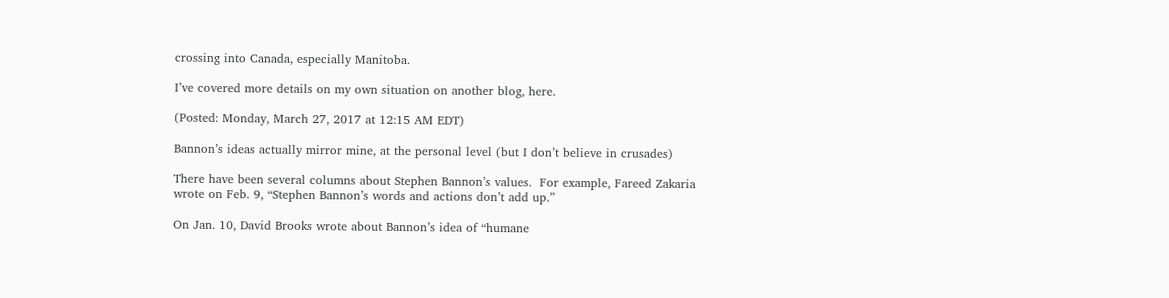crossing into Canada, especially Manitoba.

I’ve covered more details on my own situation on another blog, here.

(Posted: Monday, March 27, 2017 at 12:15 AM EDT)

Bannon’s ideas actually mirror mine, at the personal level (but I don’t believe in crusades)

There have been several columns about Stephen Bannon’s values.  For example, Fareed Zakaria wrote on Feb. 9, “Stephen Bannon’s words and actions don’t add up.”

On Jan. 10, David Brooks wrote about Bannon’s idea of “humane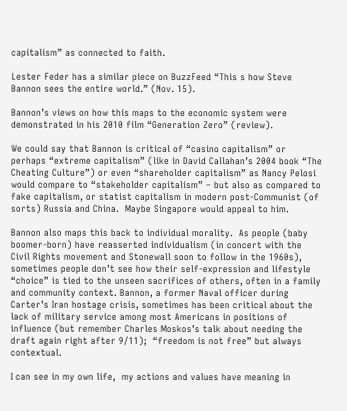capitalism” as connected to faith.

Lester Feder has a similar piece on BuzzFeed “This s how Steve Bannon sees the entire world.” (Nov. 15).

Bannon’s views on how this maps to the economic system were demonstrated in his 2010 film “Generation Zero” (review).

We could say that Bannon is critical of “casino capitalism” or perhaps “extreme capitalism” (like in David Callahan’s 2004 book “The Cheating Culture”) or even “shareholder capitalism” as Nancy Pelosi would compare to “stakeholder capitalism” – but also as compared to fake capitalism, or statist capitalism in modern post-Communist (of sorts) Russia and China.  Maybe Singapore would appeal to him.

Bannon also maps this back to individual morality.  As people (baby boomer-born) have reasserted individualism (in concert with the Civil Rights movement and Stonewall soon to follow in the 1960s), sometimes people don’t see how their self-expression and lifestyle “choice” is tied to the unseen sacrifices of others, often in a family and community context. Bannon, a former Naval officer during Carter’s Iran hostage crisis, sometimes has been critical about the lack of military service among most Americans in positions of influence (but remember Charles Moskos’s talk about needing the draft again right after 9/11);  “freedom is not free” but always contextual.

I can see in my own life,  my actions and values have meaning in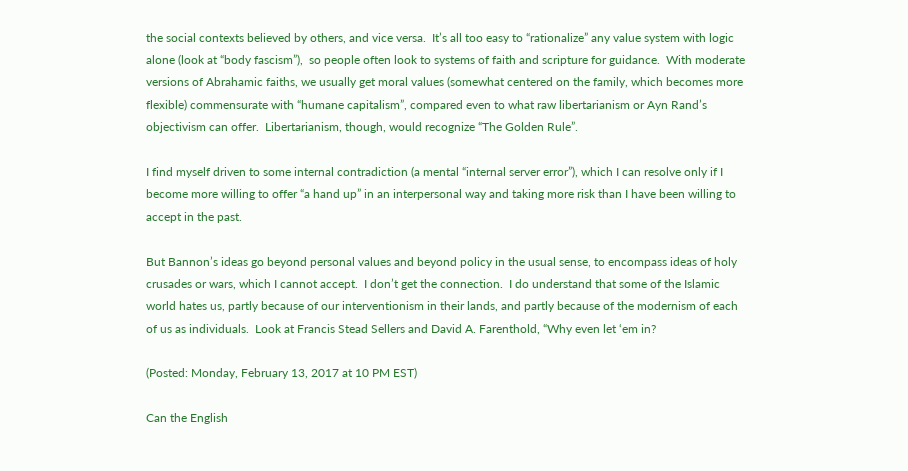the social contexts believed by others, and vice versa.  It’s all too easy to “rationalize” any value system with logic alone (look at “body fascism”),  so people often look to systems of faith and scripture for guidance.  With moderate versions of Abrahamic faiths, we usually get moral values (somewhat centered on the family, which becomes more flexible) commensurate with “humane capitalism”, compared even to what raw libertarianism or Ayn Rand’s objectivism can offer.  Libertarianism, though, would recognize “The Golden Rule”.

I find myself driven to some internal contradiction (a mental “internal server error”), which I can resolve only if I become more willing to offer “a hand up” in an interpersonal way and taking more risk than I have been willing to accept in the past.

But Bannon’s ideas go beyond personal values and beyond policy in the usual sense, to encompass ideas of holy crusades or wars, which I cannot accept.  I don’t get the connection.  I do understand that some of the Islamic world hates us, partly because of our interventionism in their lands, and partly because of the modernism of each of us as individuals.  Look at Francis Stead Sellers and David A. Farenthold, “Why even let ‘em in?

(Posted: Monday, February 13, 2017 at 10 PM EST)

Can the English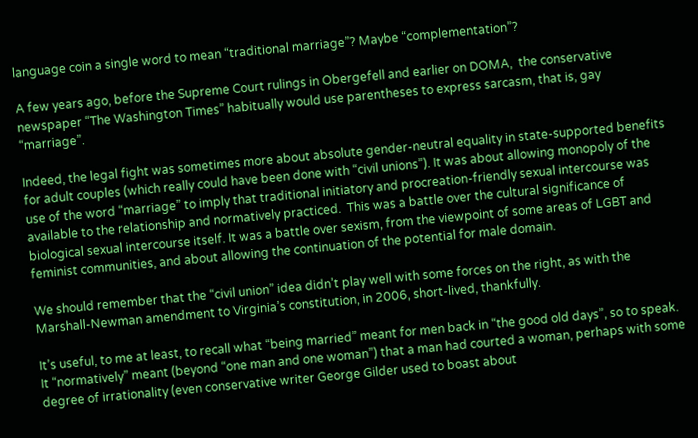language coin a single word to mean “traditional marriage”? Maybe “complementation”?

A few years ago, before the Supreme Court rulings in Obergefell and earlier on DOMA,  the conservative newspaper “The Washington Times” habitually would use parentheses to express sarcasm, that is, gay “marriage”.

Indeed, the legal fight was sometimes more about absolute gender-neutral equality in state-supported benefits for adult couples (which really could have been done with “civil unions”). It was about allowing monopoly of the use of the word “marriage” to imply that traditional initiatory and procreation-friendly sexual intercourse was available to the relationship and normatively practiced.  This was a battle over the cultural significance of biological sexual intercourse itself. It was a battle over sexism, from the viewpoint of some areas of LGBT and feminist communities, and about allowing the continuation of the potential for male domain.

We should remember that the “civil union” idea didn’t play well with some forces on the right, as with the Marshall-Newman amendment to Virginia’s constitution, in 2006, short-lived, thankfully.

It’s useful, to me at least, to recall what “being married” meant for men back in “the good old days”, so to speak.  It “normatively” meant (beyond “one man and one woman”) that a man had courted a woman, perhaps with some degree of irrationality (even conservative writer George Gilder used to boast about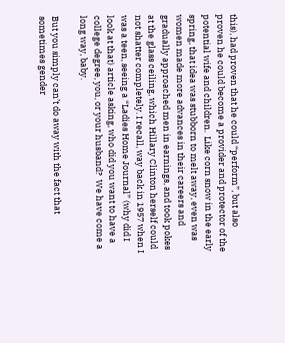this), had proven that he could “perform”, but also proven he could become a provider and protector of the potential wife and children.  Like corn snow in the early spring, that idea was stubborn to melt away, even was women made more advances in their careers and gradually approached men in earnings, and took pokes at the glass ceiling, which Hillary Clinton herself could not shatter completely. I recall, way back in 1957 when I was a teen, seeing a “Ladies Home Journal” (why did I look at that) article asking, who did you want to have a college degree, you, or your husband?  We have come a long way, baby.

But you simply can’t do away with the fact that sometimes gender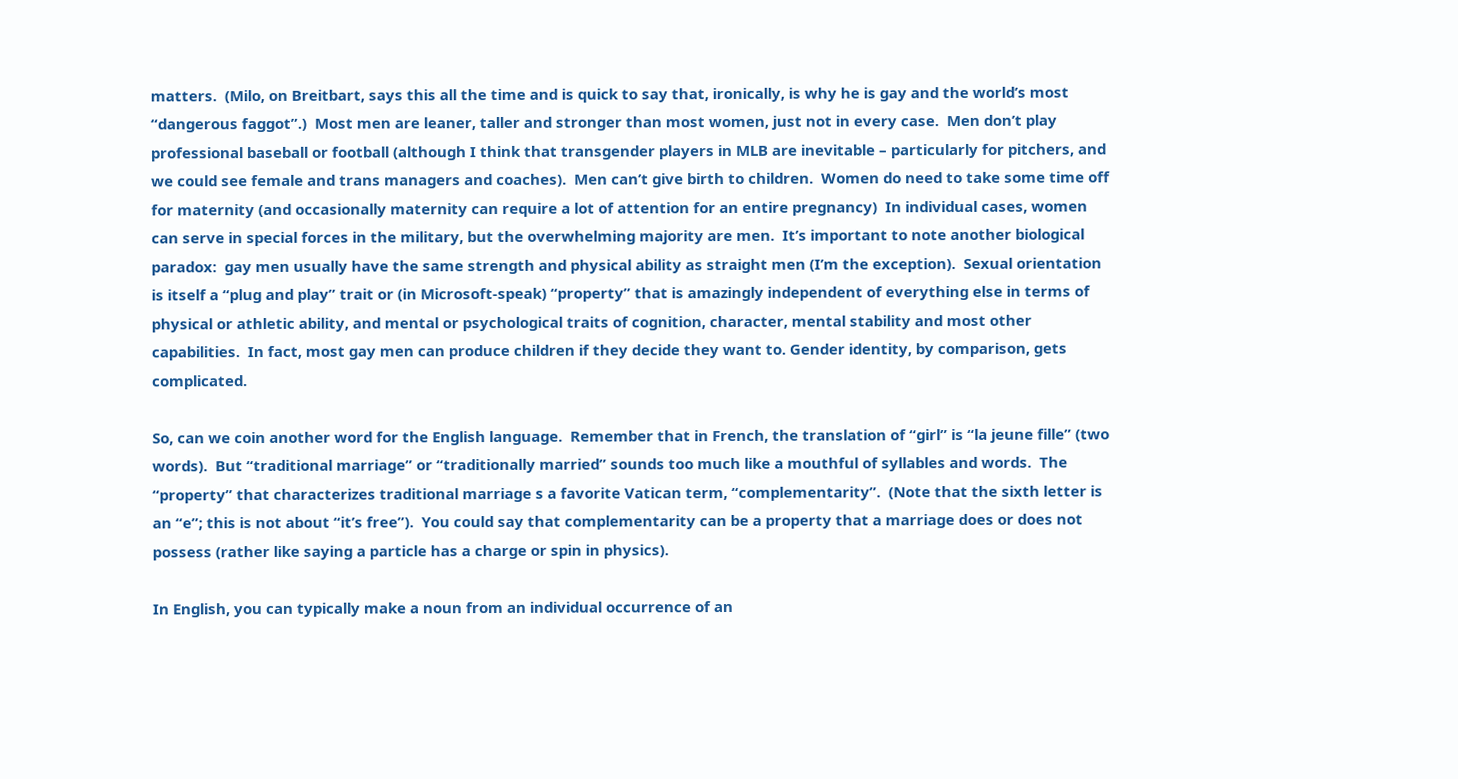matters.  (Milo, on Breitbart, says this all the time and is quick to say that, ironically, is why he is gay and the world’s most “dangerous faggot”.)  Most men are leaner, taller and stronger than most women, just not in every case.  Men don’t play professional baseball or football (although I think that transgender players in MLB are inevitable – particularly for pitchers, and we could see female and trans managers and coaches).  Men can’t give birth to children.  Women do need to take some time off for maternity (and occasionally maternity can require a lot of attention for an entire pregnancy)  In individual cases, women can serve in special forces in the military, but the overwhelming majority are men.  It’s important to note another biological paradox:  gay men usually have the same strength and physical ability as straight men (I’m the exception).  Sexual orientation is itself a “plug and play” trait or (in Microsoft-speak) “property” that is amazingly independent of everything else in terms of physical or athletic ability, and mental or psychological traits of cognition, character, mental stability and most other capabilities.  In fact, most gay men can produce children if they decide they want to. Gender identity, by comparison, gets complicated.

So, can we coin another word for the English language.  Remember that in French, the translation of “girl” is “la jeune fille” (two words).  But “traditional marriage” or “traditionally married” sounds too much like a mouthful of syllables and words.  The “property” that characterizes traditional marriage s a favorite Vatican term, “complementarity”.  (Note that the sixth letter is an “e”; this is not about “it’s free”).  You could say that complementarity can be a property that a marriage does or does not possess (rather like saying a particle has a charge or spin in physics).

In English, you can typically make a noun from an individual occurrence of an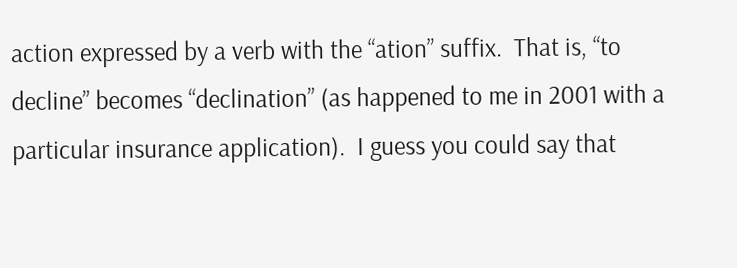action expressed by a verb with the “ation” suffix.  That is, “to decline” becomes “declination” (as happened to me in 2001 with a particular insurance application).  I guess you could say that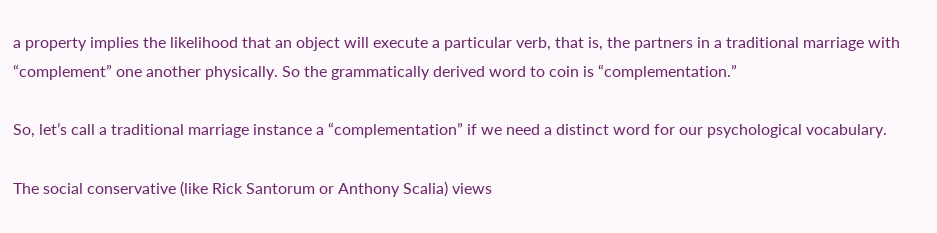a property implies the likelihood that an object will execute a particular verb, that is, the partners in a traditional marriage with “complement” one another physically. So the grammatically derived word to coin is “complementation.”

So, let’s call a traditional marriage instance a “complementation” if we need a distinct word for our psychological vocabulary.

The social conservative (like Rick Santorum or Anthony Scalia) views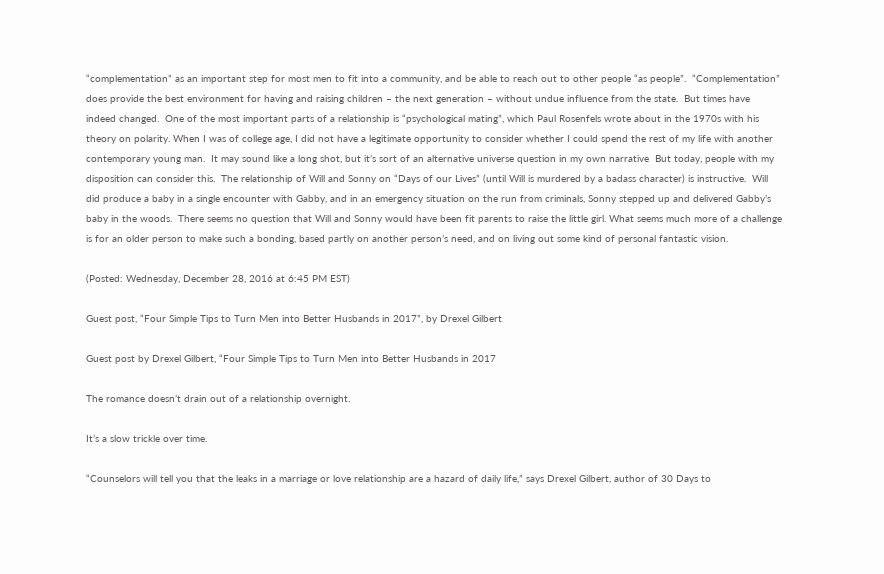“complementation” as an important step for most men to fit into a community, and be able to reach out to other people “as people”.  “Complementation” does provide the best environment for having and raising children – the next generation – without undue influence from the state.  But times have indeed changed.  One of the most important parts of a relationship is “psychological mating”, which Paul Rosenfels wrote about in the 1970s with his theory on polarity. When I was of college age, I did not have a legitimate opportunity to consider whether I could spend the rest of my life with another contemporary young man.  It may sound like a long shot, but it’s sort of an alternative universe question in my own narrative  But today, people with my disposition can consider this.  The relationship of Will and Sonny on “Days of our Lives” (until Will is murdered by a badass character) is instructive.  Will did produce a baby in a single encounter with Gabby, and in an emergency situation on the run from criminals, Sonny stepped up and delivered Gabby’s baby in the woods.  There seems no question that Will and Sonny would have been fit parents to raise the little girl. What seems much more of a challenge is for an older person to make such a bonding, based partly on another person’s need, and on living out some kind of personal fantastic vision.

(Posted: Wednesday, December 28, 2016 at 6:45 PM EST)

Guest post, “Four Simple Tips to Turn Men into Better Husbands in 2017”, by Drexel Gilbert

Guest post by Drexel Gilbert, “Four Simple Tips to Turn Men into Better Husbands in 2017

The romance doesn’t drain out of a relationship overnight.

It’s a slow trickle over time.

“Counselors will tell you that the leaks in a marriage or love relationship are a hazard of daily life,” says Drexel Gilbert, author of 30 Days to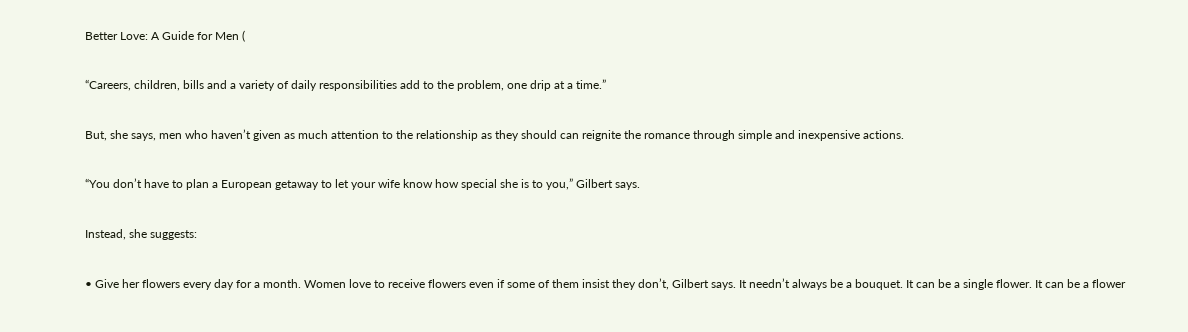Better Love: A Guide for Men (

“Careers, children, bills and a variety of daily responsibilities add to the problem, one drip at a time.”

But, she says, men who haven’t given as much attention to the relationship as they should can reignite the romance through simple and inexpensive actions.

“You don’t have to plan a European getaway to let your wife know how special she is to you,” Gilbert says.

Instead, she suggests:

• Give her flowers every day for a month. Women love to receive flowers even if some of them insist they don’t, Gilbert says. It needn’t always be a bouquet. It can be a single flower. It can be a flower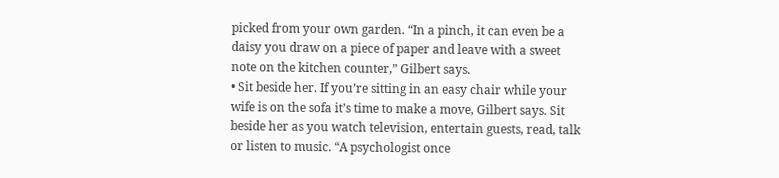picked from your own garden. “In a pinch, it can even be a daisy you draw on a piece of paper and leave with a sweet note on the kitchen counter,” Gilbert says.
• Sit beside her. If you’re sitting in an easy chair while your wife is on the sofa it’s time to make a move, Gilbert says. Sit beside her as you watch television, entertain guests, read, talk or listen to music. “A psychologist once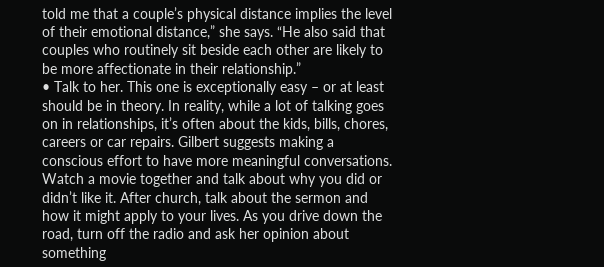told me that a couple’s physical distance implies the level of their emotional distance,” she says. “He also said that couples who routinely sit beside each other are likely to be more affectionate in their relationship.”
• Talk to her. This one is exceptionally easy – or at least should be in theory. In reality, while a lot of talking goes on in relationships, it’s often about the kids, bills, chores, careers or car repairs. Gilbert suggests making a conscious effort to have more meaningful conversations. Watch a movie together and talk about why you did or didn’t like it. After church, talk about the sermon and how it might apply to your lives. As you drive down the road, turn off the radio and ask her opinion about something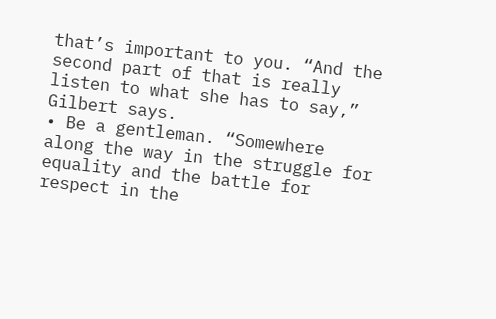that’s important to you. “And the second part of that is really listen to what she has to say,” Gilbert says.
• Be a gentleman. “Somewhere along the way in the struggle for equality and the battle for respect in the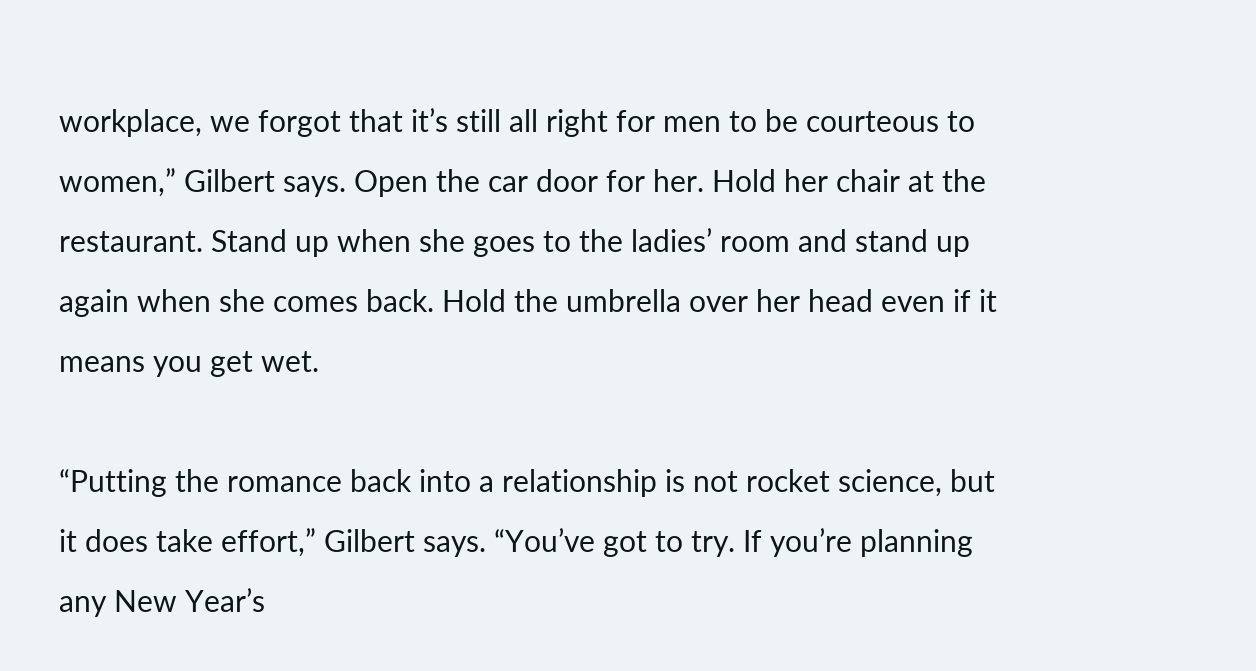workplace, we forgot that it’s still all right for men to be courteous to women,” Gilbert says. Open the car door for her. Hold her chair at the restaurant. Stand up when she goes to the ladies’ room and stand up again when she comes back. Hold the umbrella over her head even if it means you get wet.

“Putting the romance back into a relationship is not rocket science, but it does take effort,” Gilbert says. “You’ve got to try. If you’re planning any New Year’s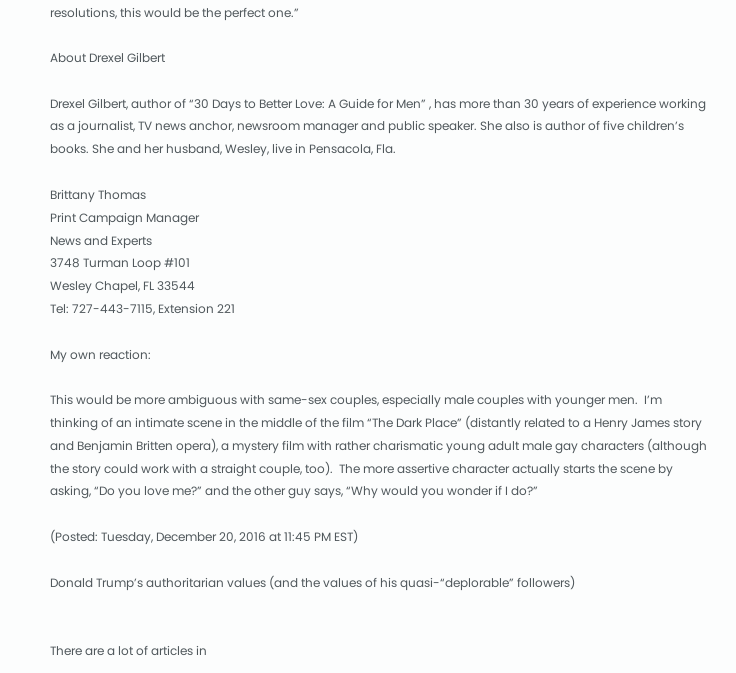resolutions, this would be the perfect one.”

About Drexel Gilbert

Drexel Gilbert, author of “30 Days to Better Love: A Guide for Men” , has more than 30 years of experience working as a journalist, TV news anchor, newsroom manager and public speaker. She also is author of five children’s books. She and her husband, Wesley, live in Pensacola, Fla.

Brittany Thomas
Print Campaign Manager
News and Experts
3748 Turman Loop #101
Wesley Chapel, FL 33544
Tel: 727-443-7115, Extension 221

My own reaction:

This would be more ambiguous with same-sex couples, especially male couples with younger men.  I’m thinking of an intimate scene in the middle of the film “The Dark Place” (distantly related to a Henry James story and Benjamin Britten opera), a mystery film with rather charismatic young adult male gay characters (although the story could work with a straight couple, too).  The more assertive character actually starts the scene by asking, “Do you love me?” and the other guy says, “Why would you wonder if I do?”

(Posted: Tuesday, December 20, 2016 at 11:45 PM EST)

Donald Trump’s authoritarian values (and the values of his quasi-“deplorable” followers)


There are a lot of articles in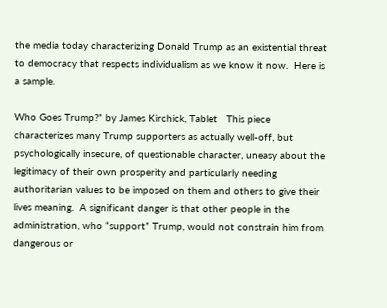the media today characterizing Donald Trump as an existential threat to democracy that respects individualism as we know it now.  Here is a sample.

Who Goes Trump?” by James Kirchick, Tablet   This piece characterizes many Trump supporters as actually well-off, but psychologically insecure, of questionable character, uneasy about the legitimacy of their own prosperity and particularly needing authoritarian values to be imposed on them and others to give their lives meaning.  A significant danger is that other people in the administration, who “support” Trump, would not constrain him from dangerous or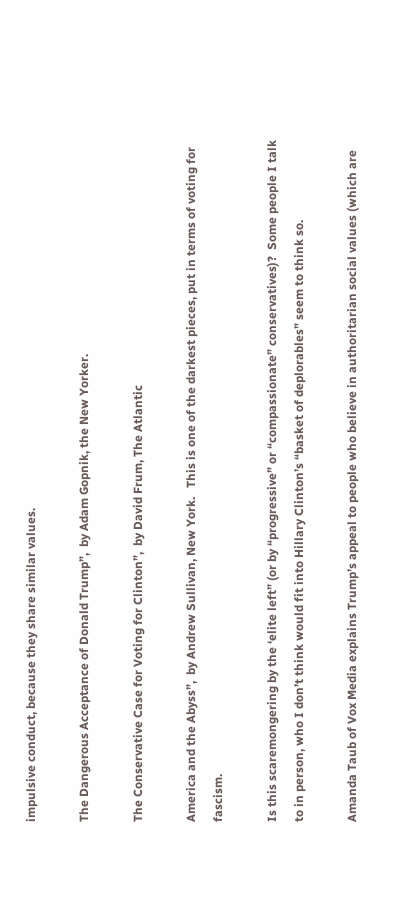impulsive conduct, because they share similar values.

The Dangerous Acceptance of Donald Trump”,  by Adam Gopnik, the New Yorker.

The Conservative Case for Voting for Clinton”,  by David Frum, The Atlantic

America and the Abyss”,  by Andrew Sullivan, New York.   This is one of the darkest pieces, put in terms of voting for fascism.

Is this scaremongering by the ‘elite left” (or by “progressive” or “compassionate” conservatives)?  Some people I talk to in person, who I don’t think would fit into Hillary Clinton’s “basket of deplorables” seem to think so.

Amanda Taub of Vox Media explains Trump’s appeal to people who believe in authoritarian social values (which are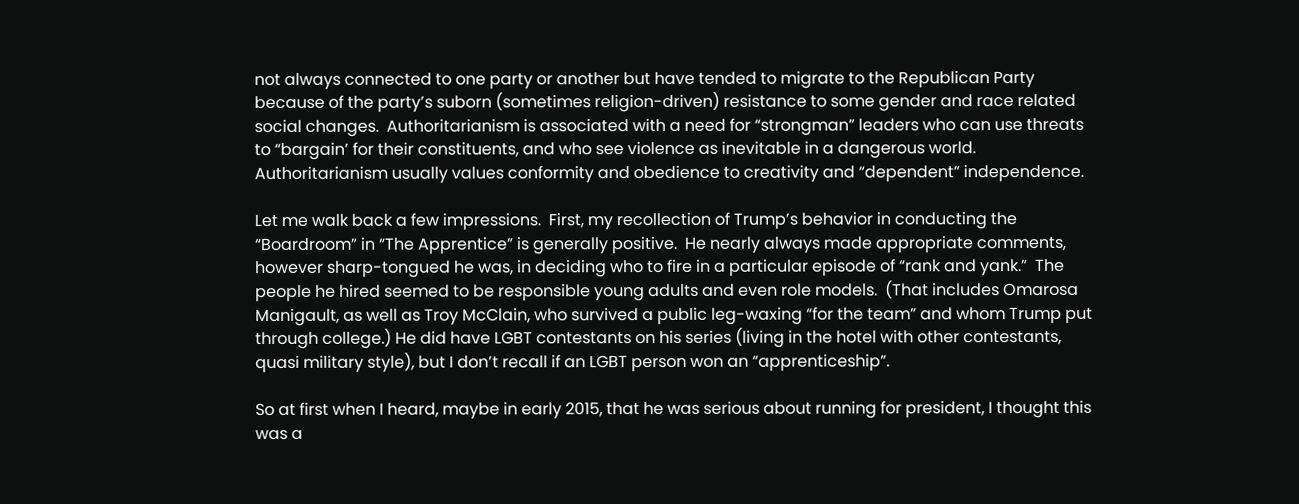not always connected to one party or another but have tended to migrate to the Republican Party because of the party’s suborn (sometimes religion-driven) resistance to some gender and race related social changes.  Authoritarianism is associated with a need for “strongman” leaders who can use threats to “bargain’ for their constituents, and who see violence as inevitable in a dangerous world. Authoritarianism usually values conformity and obedience to creativity and “dependent” independence.

Let me walk back a few impressions.  First, my recollection of Trump’s behavior in conducting the “Boardroom” in “The Apprentice” is generally positive.  He nearly always made appropriate comments, however sharp-tongued he was, in deciding who to fire in a particular episode of “rank and yank.”  The people he hired seemed to be responsible young adults and even role models.  (That includes Omarosa Manigault, as well as Troy McClain, who survived a public leg-waxing “for the team” and whom Trump put through college.) He did have LGBT contestants on his series (living in the hotel with other contestants, quasi military style), but I don’t recall if an LGBT person won an “apprenticeship”.

So at first when I heard, maybe in early 2015, that he was serious about running for president, I thought this was a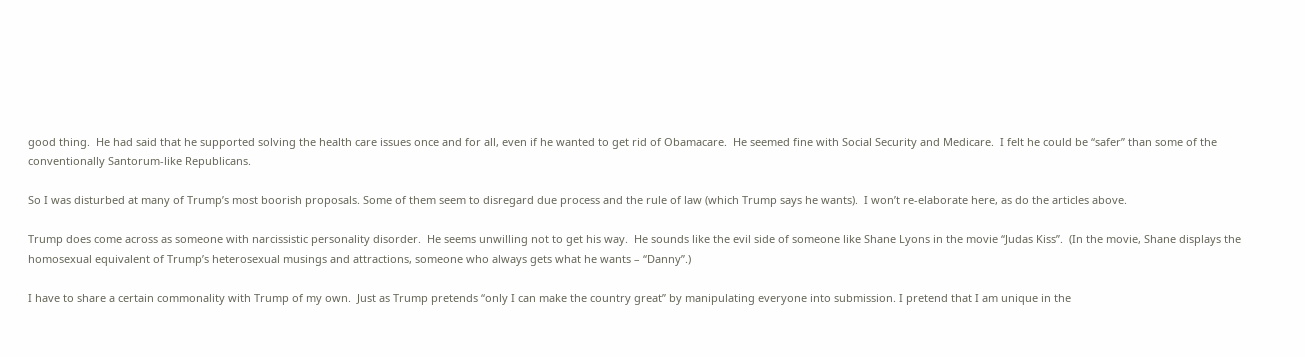good thing.  He had said that he supported solving the health care issues once and for all, even if he wanted to get rid of Obamacare.  He seemed fine with Social Security and Medicare.  I felt he could be “safer” than some of the conventionally Santorum-like Republicans.

So I was disturbed at many of Trump’s most boorish proposals. Some of them seem to disregard due process and the rule of law (which Trump says he wants).  I won’t re-elaborate here, as do the articles above.

Trump does come across as someone with narcissistic personality disorder.  He seems unwilling not to get his way.  He sounds like the evil side of someone like Shane Lyons in the movie “Judas Kiss”.  (In the movie, Shane displays the homosexual equivalent of Trump’s heterosexual musings and attractions, someone who always gets what he wants – “Danny”.)

I have to share a certain commonality with Trump of my own.  Just as Trump pretends “only I can make the country great” by manipulating everyone into submission. I pretend that I am unique in the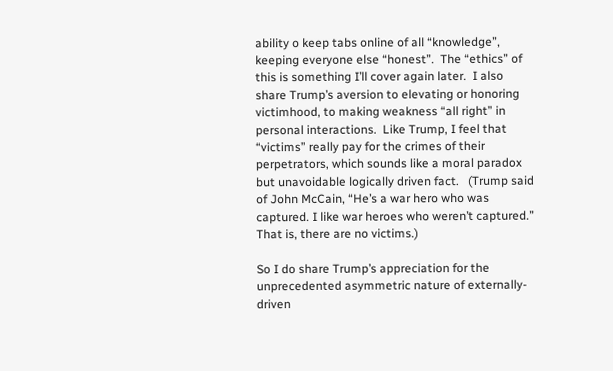ability o keep tabs online of all “knowledge”, keeping everyone else “honest”.  The “ethics” of this is something I’ll cover again later.  I also share Trump’s aversion to elevating or honoring victimhood, to making weakness “all right” in personal interactions.  Like Trump, I feel that “victims” really pay for the crimes of their perpetrators, which sounds like a moral paradox but unavoidable logically driven fact.   (Trump said of John McCain, “He’s a war hero who was captured. I like war heroes who weren’t captured.” That is, there are no victims.)

So I do share Trump’s appreciation for the unprecedented asymmetric nature of externally-driven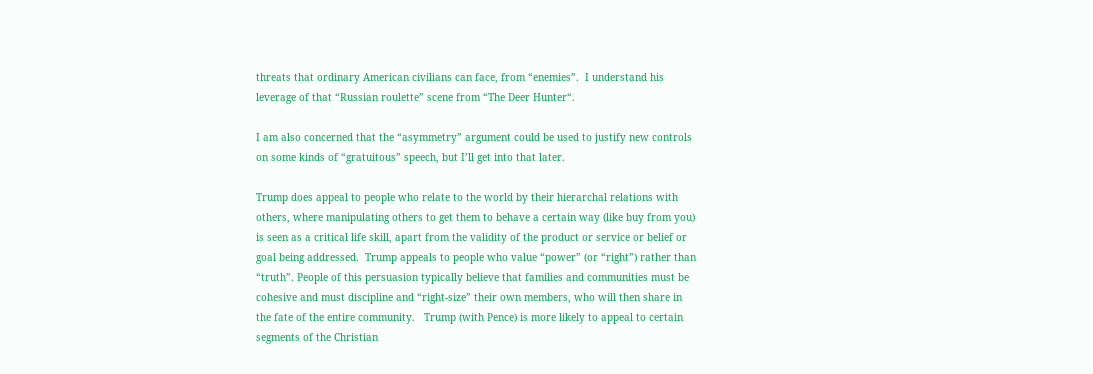threats that ordinary American civilians can face, from “enemies”.  I understand his leverage of that “Russian roulette” scene from “The Deer Hunter“.

I am also concerned that the “asymmetry” argument could be used to justify new controls on some kinds of “gratuitous” speech, but I’ll get into that later.

Trump does appeal to people who relate to the world by their hierarchal relations with others, where manipulating others to get them to behave a certain way (like buy from you) is seen as a critical life skill, apart from the validity of the product or service or belief or goal being addressed.  Trump appeals to people who value “power” (or “right”) rather than “truth”. People of this persuasion typically believe that families and communities must be cohesive and must discipline and “right-size” their own members, who will then share in the fate of the entire community.   Trump (with Pence) is more likely to appeal to certain segments of the Christian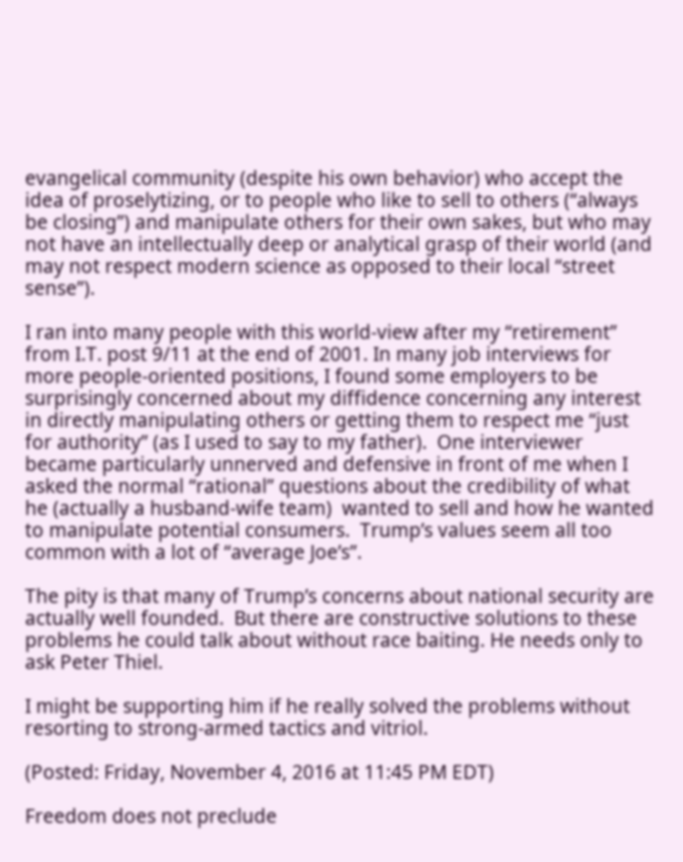evangelical community (despite his own behavior) who accept the idea of proselytizing, or to people who like to sell to others (“always be closing”) and manipulate others for their own sakes, but who may not have an intellectually deep or analytical grasp of their world (and may not respect modern science as opposed to their local “street sense”).

I ran into many people with this world-view after my “retirement” from I.T. post 9/11 at the end of 2001. In many job interviews for more people-oriented positions, I found some employers to be surprisingly concerned about my diffidence concerning any interest in directly manipulating others or getting them to respect me “just for authority” (as I used to say to my father).  One interviewer became particularly unnerved and defensive in front of me when I asked the normal “rational” questions about the credibility of what he (actually a husband-wife team)  wanted to sell and how he wanted to manipulate potential consumers.  Trump’s values seem all too common with a lot of “average Joe’s”.

The pity is that many of Trump’s concerns about national security are actually well founded.  But there are constructive solutions to these problems he could talk about without race baiting. He needs only to ask Peter Thiel.

I might be supporting him if he really solved the problems without resorting to strong-armed tactics and vitriol.

(Posted: Friday, November 4, 2016 at 11:45 PM EDT)

Freedom does not preclude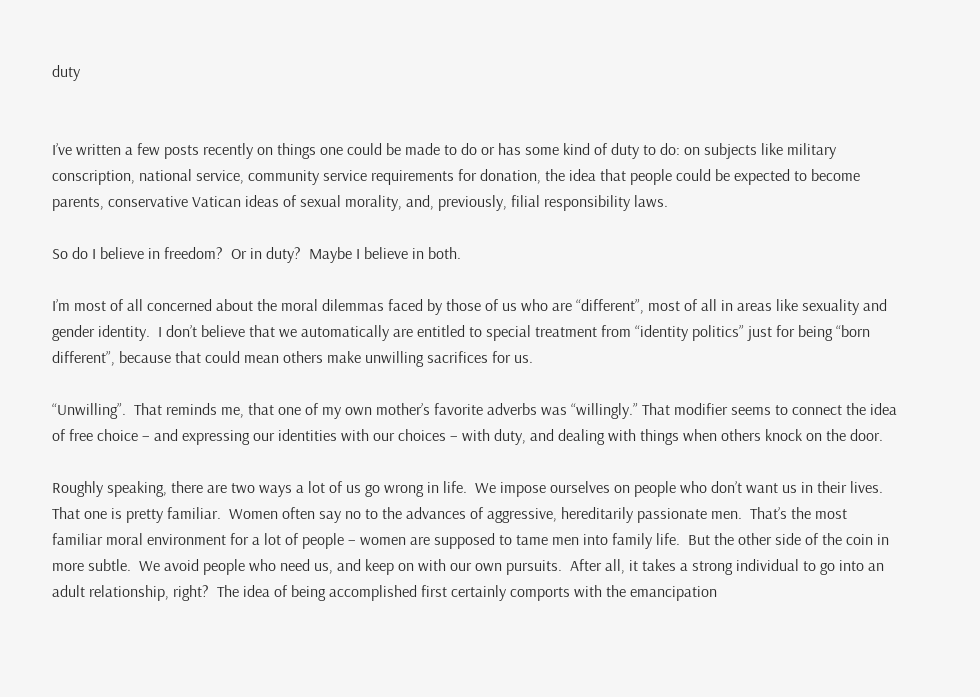duty


I’ve written a few posts recently on things one could be made to do or has some kind of duty to do: on subjects like military conscription, national service, community service requirements for donation, the idea that people could be expected to become parents, conservative Vatican ideas of sexual morality, and, previously, filial responsibility laws.

So do I believe in freedom?  Or in duty?  Maybe I believe in both.

I’m most of all concerned about the moral dilemmas faced by those of us who are “different”, most of all in areas like sexuality and gender identity.  I don’t believe that we automatically are entitled to special treatment from “identity politics” just for being “born different”, because that could mean others make unwilling sacrifices for us.

“Unwilling”.  That reminds me, that one of my own mother’s favorite adverbs was “willingly.” That modifier seems to connect the idea of free choice – and expressing our identities with our choices – with duty, and dealing with things when others knock on the door.

Roughly speaking, there are two ways a lot of us go wrong in life.  We impose ourselves on people who don’t want us in their lives.  That one is pretty familiar.  Women often say no to the advances of aggressive, hereditarily passionate men.  That’s the most familiar moral environment for a lot of people – women are supposed to tame men into family life.  But the other side of the coin in more subtle.  We avoid people who need us, and keep on with our own pursuits.  After all, it takes a strong individual to go into an adult relationship, right?  The idea of being accomplished first certainly comports with the emancipation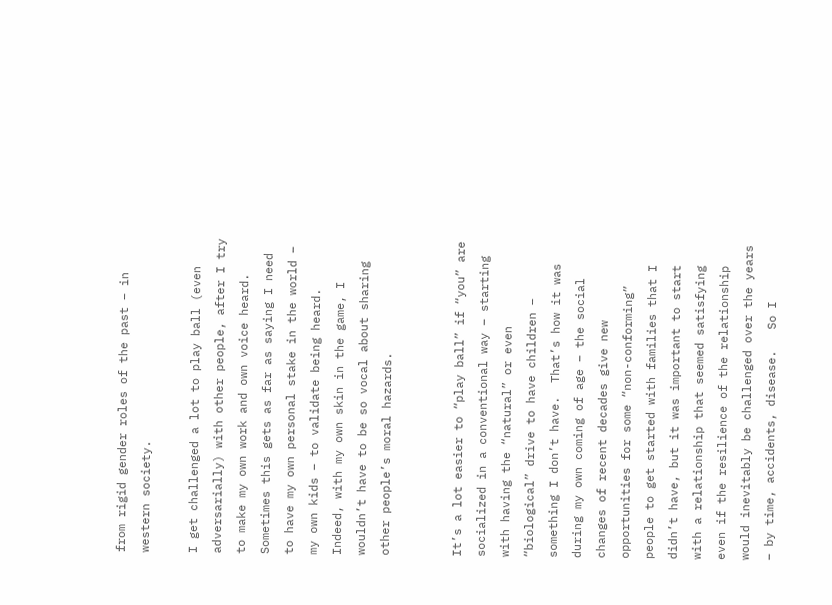from rigid gender roles of the past – in western society.

I get challenged a lot to play ball (even adversarially) with other people, after I try to make my own work and own voice heard.  Sometimes this gets as far as saying I need to have my own personal stake in the world – my own kids – to validate being heard.  Indeed, with my own skin in the game, I wouldn’t have to be so vocal about sharing other people’s moral hazards.


It’s a lot easier to “play ball” if “you” are socialized in a conventional way – starting with having the “natural” or even “biological” drive to have children – something I don’t have.  That’s how it was during my own coming of age – the social changes of recent decades give new opportunities for some “non-conforming” people to get started with families that I didn’t have, but it was important to start with a relationship that seemed satisfying even if the resilience of the relationship would inevitably be challenged over the years – by time, accidents, disease.   So I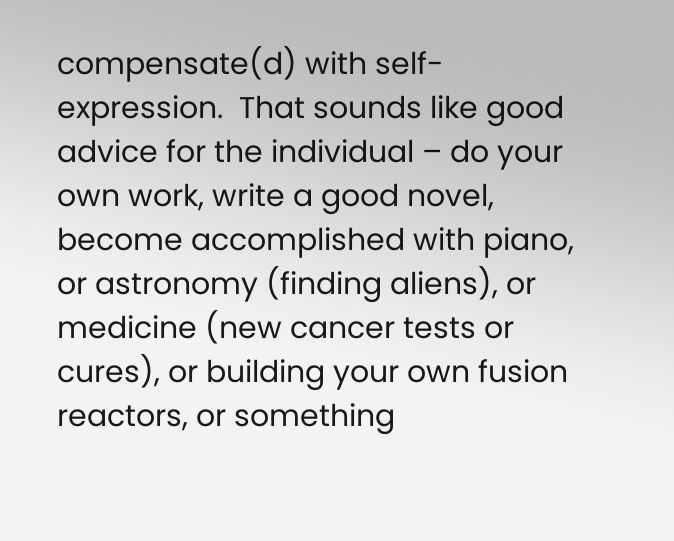compensate(d) with self-expression.  That sounds like good advice for the individual – do your own work, write a good novel, become accomplished with piano, or astronomy (finding aliens), or medicine (new cancer tests or cures), or building your own fusion reactors, or something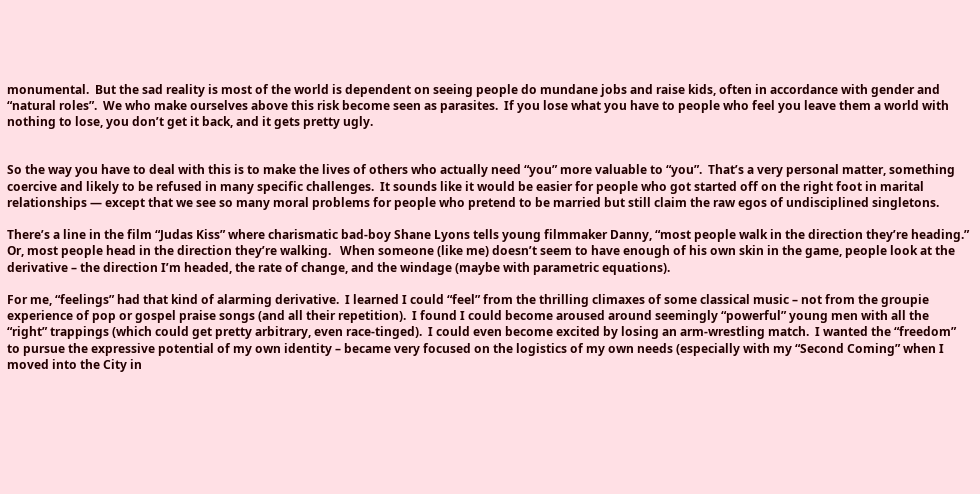monumental.  But the sad reality is most of the world is dependent on seeing people do mundane jobs and raise kids, often in accordance with gender and “natural roles”.  We who make ourselves above this risk become seen as parasites.  If you lose what you have to people who feel you leave them a world with nothing to lose, you don’t get it back, and it gets pretty ugly.


So the way you have to deal with this is to make the lives of others who actually need “you” more valuable to “you”.  That’s a very personal matter, something coercive and likely to be refused in many specific challenges.  It sounds like it would be easier for people who got started off on the right foot in marital relationships — except that we see so many moral problems for people who pretend to be married but still claim the raw egos of undisciplined singletons.

There’s a line in the film “Judas Kiss” where charismatic bad-boy Shane Lyons tells young filmmaker Danny, “most people walk in the direction they’re heading.”  Or, most people head in the direction they’re walking.   When someone (like me) doesn’t seem to have enough of his own skin in the game, people look at the derivative – the direction I’m headed, the rate of change, and the windage (maybe with parametric equations).

For me, “feelings” had that kind of alarming derivative.  I learned I could “feel” from the thrilling climaxes of some classical music – not from the groupie experience of pop or gospel praise songs (and all their repetition).  I found I could become aroused around seemingly “powerful” young men with all the “right” trappings (which could get pretty arbitrary, even race-tinged).  I could even become excited by losing an arm-wrestling match.  I wanted the “freedom” to pursue the expressive potential of my own identity – became very focused on the logistics of my own needs (especially with my “Second Coming” when I moved into the City in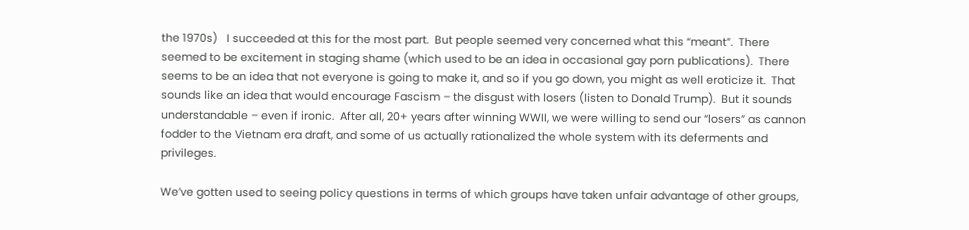the 1970s)   I succeeded at this for the most part.  But people seemed very concerned what this “meant”.  There seemed to be excitement in staging shame (which used to be an idea in occasional gay porn publications).  There seems to be an idea that not everyone is going to make it, and so if you go down, you might as well eroticize it.  That sounds like an idea that would encourage Fascism – the disgust with losers (listen to Donald Trump).  But it sounds understandable – even if ironic.  After all, 20+ years after winning WWII, we were willing to send our “losers” as cannon fodder to the Vietnam era draft, and some of us actually rationalized the whole system with its deferments and privileges.

We’ve gotten used to seeing policy questions in terms of which groups have taken unfair advantage of other groups,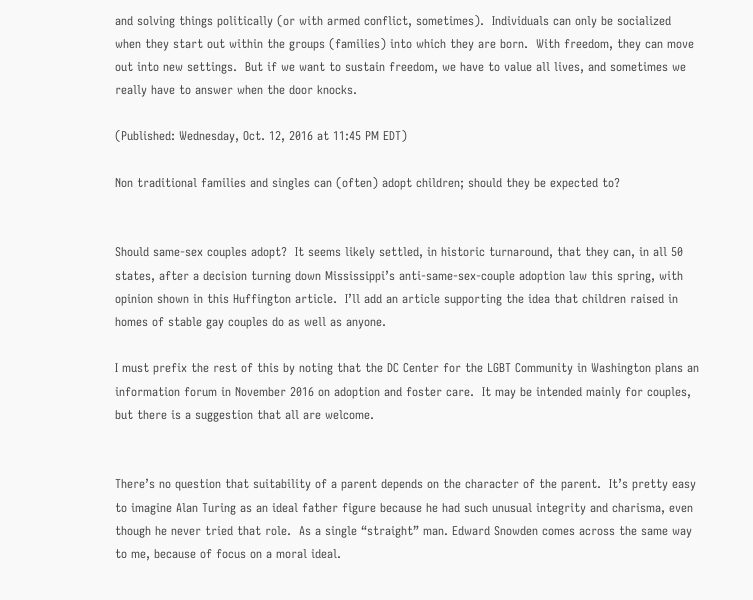and solving things politically (or with armed conflict, sometimes).  Individuals can only be socialized when they start out within the groups (families) into which they are born.  With freedom, they can move out into new settings.  But if we want to sustain freedom, we have to value all lives, and sometimes we really have to answer when the door knocks.

(Published: Wednesday, Oct. 12, 2016 at 11:45 PM EDT)

Non traditional families and singles can (often) adopt children; should they be expected to?


Should same-sex couples adopt?  It seems likely settled, in historic turnaround, that they can, in all 50 states, after a decision turning down Mississippi’s anti-same-sex-couple adoption law this spring, with opinion shown in this Huffington article.  I’ll add an article supporting the idea that children raised in homes of stable gay couples do as well as anyone.

I must prefix the rest of this by noting that the DC Center for the LGBT Community in Washington plans an information forum in November 2016 on adoption and foster care.  It may be intended mainly for couples, but there is a suggestion that all are welcome.


There’s no question that suitability of a parent depends on the character of the parent.  It’s pretty easy to imagine Alan Turing as an ideal father figure because he had such unusual integrity and charisma, even though he never tried that role.  As a single “straight” man. Edward Snowden comes across the same way to me, because of focus on a moral ideal.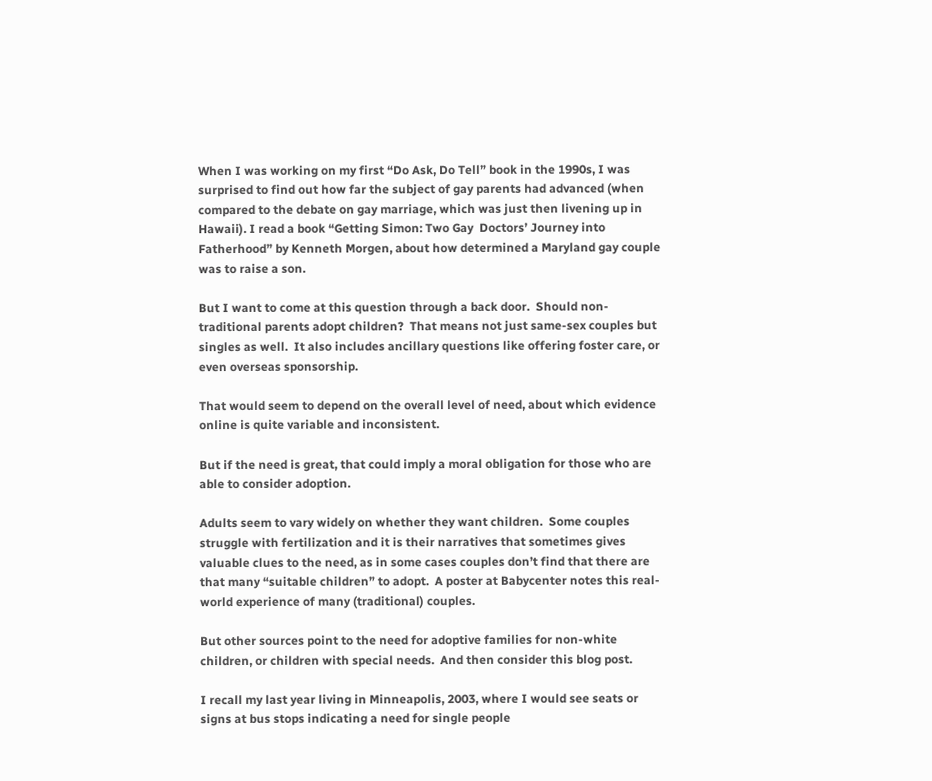When I was working on my first “Do Ask, Do Tell” book in the 1990s, I was surprised to find out how far the subject of gay parents had advanced (when compared to the debate on gay marriage, which was just then livening up in Hawaii). I read a book “Getting Simon: Two Gay  Doctors’ Journey into Fatherhood” by Kenneth Morgen, about how determined a Maryland gay couple was to raise a son.

But I want to come at this question through a back door.  Should non-traditional parents adopt children?  That means not just same-sex couples but singles as well.  It also includes ancillary questions like offering foster care, or even overseas sponsorship.

That would seem to depend on the overall level of need, about which evidence online is quite variable and inconsistent.

But if the need is great, that could imply a moral obligation for those who are able to consider adoption.

Adults seem to vary widely on whether they want children.  Some couples struggle with fertilization and it is their narratives that sometimes gives valuable clues to the need, as in some cases couples don’t find that there are that many “suitable children” to adopt.  A poster at Babycenter notes this real-world experience of many (traditional) couples.

But other sources point to the need for adoptive families for non-white children, or children with special needs.  And then consider this blog post.

I recall my last year living in Minneapolis, 2003, where I would see seats or signs at bus stops indicating a need for single people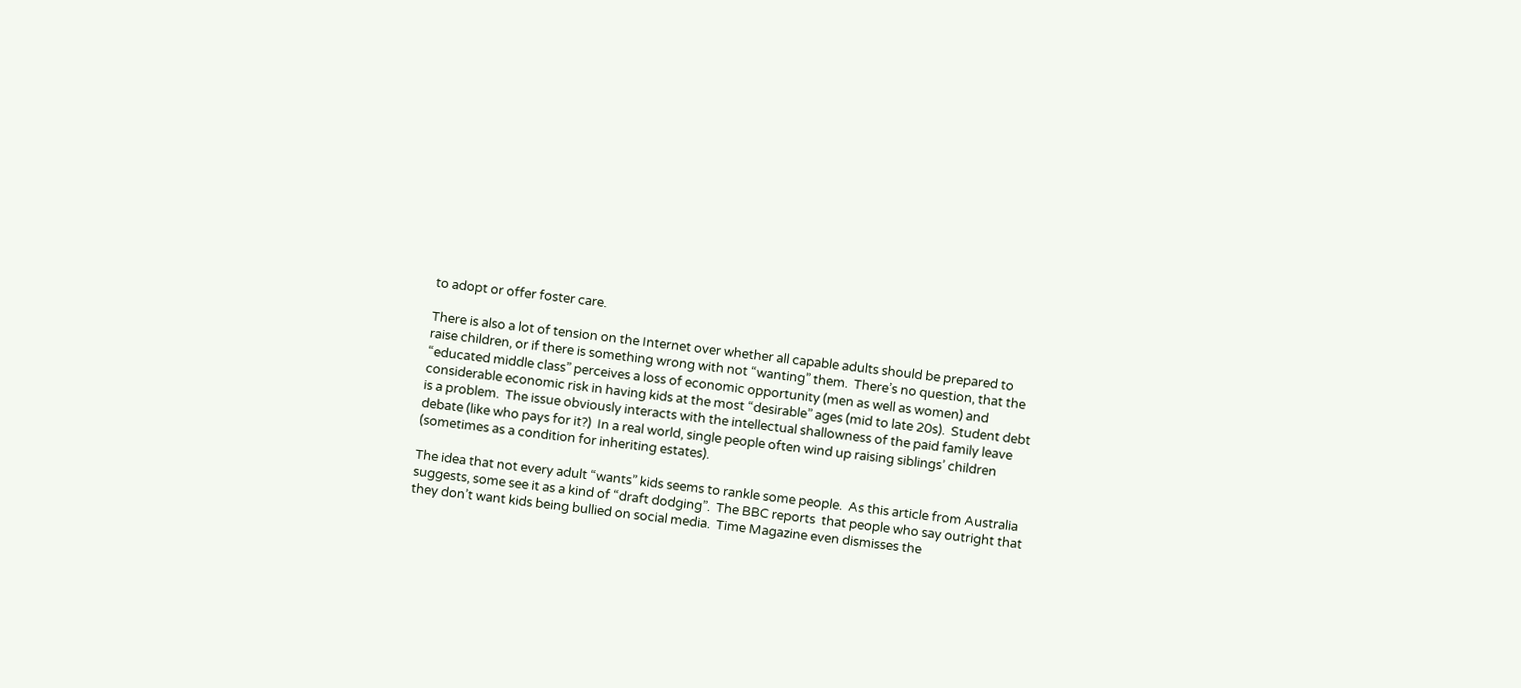to adopt or offer foster care.

There is also a lot of tension on the Internet over whether all capable adults should be prepared to raise children, or if there is something wrong with not “wanting” them.  There’s no question, that the “educated middle class” perceives a loss of economic opportunity (men as well as women) and considerable economic risk in having kids at the most “desirable” ages (mid to late 20s).  Student debt is a problem.  The issue obviously interacts with the intellectual shallowness of the paid family leave debate (like who pays for it?)  In a real world, single people often wind up raising siblings’ children (sometimes as a condition for inheriting estates).

The idea that not every adult “wants” kids seems to rankle some people.  As this article from Australia suggests, some see it as a kind of “draft dodging”.  The BBC reports  that people who say outright that they don’t want kids being bullied on social media.  Time Magazine even dismisses the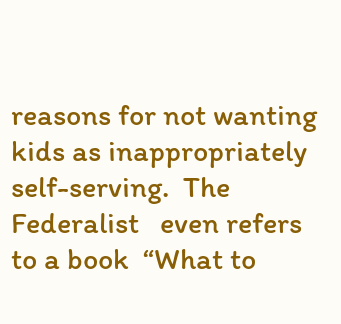reasons for not wanting kids as inappropriately self-serving.  The Federalist   even refers to a book  “What to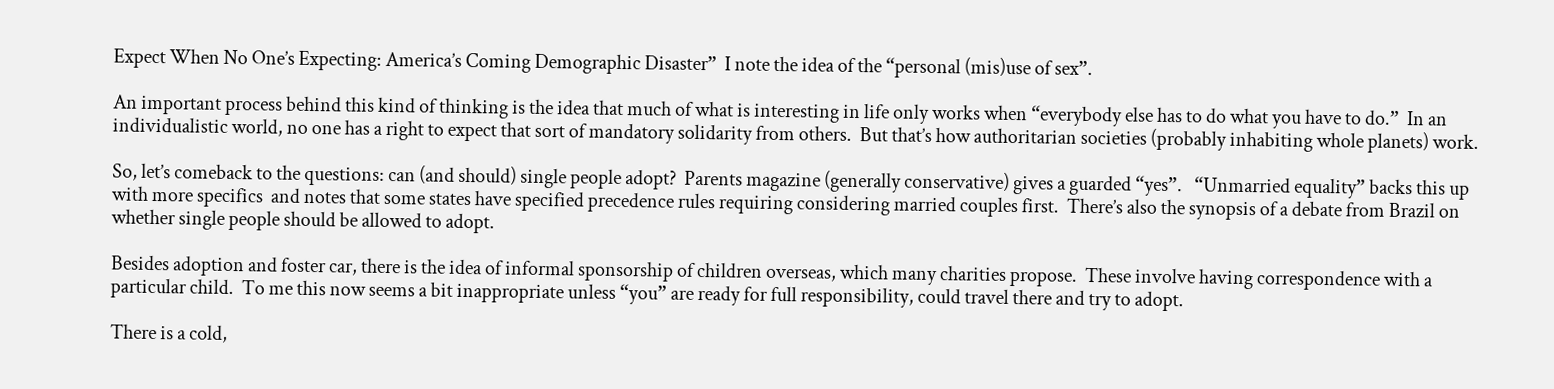Expect When No One’s Expecting: America’s Coming Demographic Disaster”  I note the idea of the “personal (mis)use of sex”.

An important process behind this kind of thinking is the idea that much of what is interesting in life only works when “everybody else has to do what you have to do.”  In an individualistic world, no one has a right to expect that sort of mandatory solidarity from others.  But that’s how authoritarian societies (probably inhabiting whole planets) work.

So, let’s comeback to the questions: can (and should) single people adopt?  Parents magazine (generally conservative) gives a guarded “yes”.   “Unmarried equality” backs this up with more specifics  and notes that some states have specified precedence rules requiring considering married couples first.  There’s also the synopsis of a debate from Brazil on whether single people should be allowed to adopt.

Besides adoption and foster car, there is the idea of informal sponsorship of children overseas, which many charities propose.  These involve having correspondence with a particular child.  To me this now seems a bit inappropriate unless “you” are ready for full responsibility, could travel there and try to adopt.

There is a cold,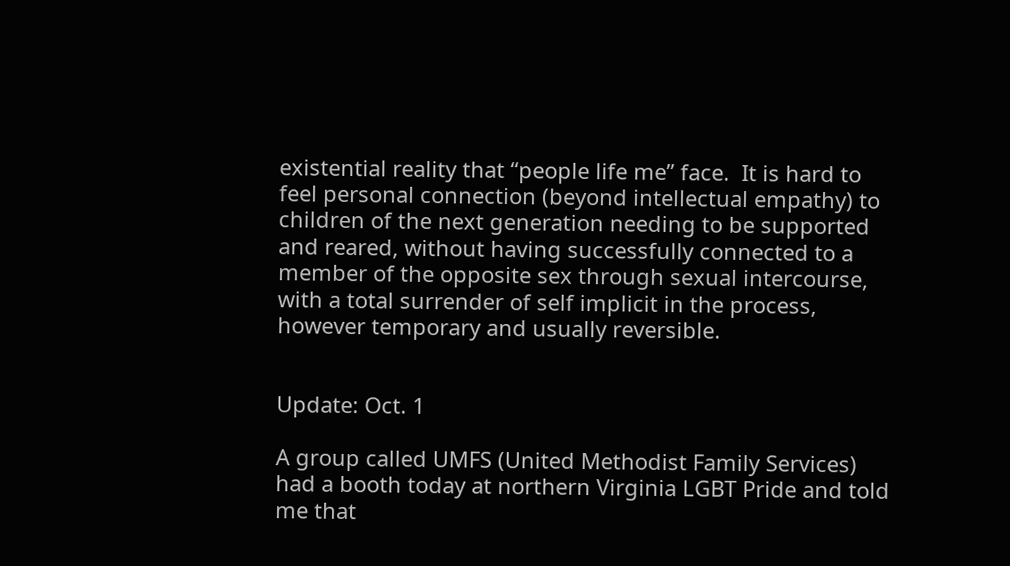existential reality that “people life me” face.  It is hard to feel personal connection (beyond intellectual empathy) to children of the next generation needing to be supported and reared, without having successfully connected to a member of the opposite sex through sexual intercourse, with a total surrender of self implicit in the process, however temporary and usually reversible.


Update: Oct. 1

A group called UMFS (United Methodist Family Services) had a booth today at northern Virginia LGBT Pride and told me that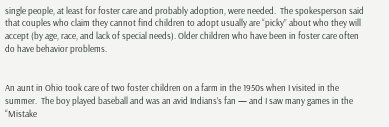single people, at least for foster care and probably adoption, were needed.  The spokesperson said that couples who claim they cannot find children to adopt usually are “picky” about who they will accept (by age, race, and lack of special needs). Older children who have been in foster care often do have behavior problems.


An aunt in Ohio took care of two foster children on a farm in the 1950s when I visited in the summer.  The boy played baseball and was an avid Indians’s fan — and I saw many games in the “Mistake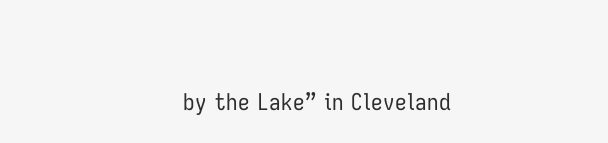by the Lake” in Cleveland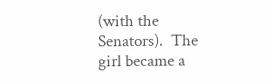(with the Senators).  The girl became a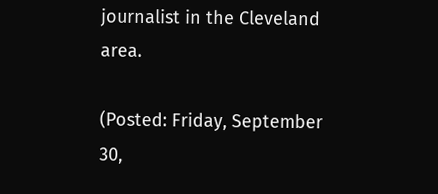journalist in the Cleveland area.

(Posted: Friday, September 30,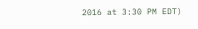2016 at 3:30 PM EDT)